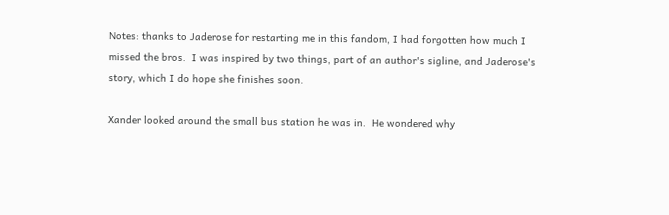Notes: thanks to Jaderose for restarting me in this fandom, I had forgotten how much I missed the bros.  I was inspired by two things, part of an author's sigline, and Jaderose's story, which I do hope she finishes soon.

Xander looked around the small bus station he was in.  He wondered why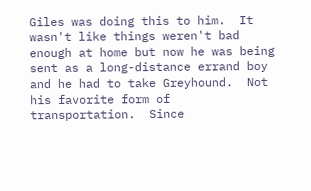Giles was doing this to him.  It wasn't like things weren't bad enough at home but now he was being sent as a long-distance errand boy and he had to take Greyhound.  Not his favorite form of transportation.  Since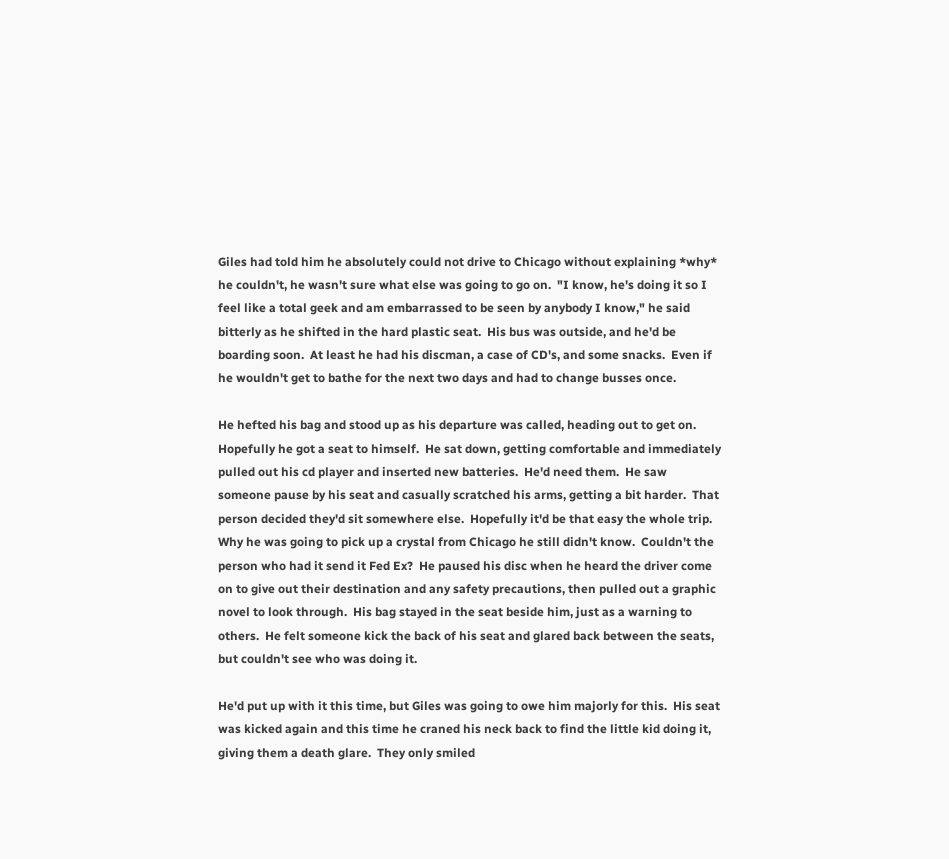Giles had told him he absolutely could not drive to Chicago without explaining *why* he couldn't, he wasn't sure what else was going to go on.  "I know, he's doing it so I feel like a total geek and am embarrassed to be seen by anybody I know," he said bitterly as he shifted in the hard plastic seat.  His bus was outside, and he'd be boarding soon.  At least he had his discman, a case of CD's, and some snacks.  Even if he wouldn't get to bathe for the next two days and had to change busses once.

He hefted his bag and stood up as his departure was called, heading out to get on.  Hopefully he got a seat to himself.  He sat down, getting comfortable and immediately pulled out his cd player and inserted new batteries.  He'd need them.  He saw someone pause by his seat and casually scratched his arms, getting a bit harder.  That person decided they'd sit somewhere else.  Hopefully it'd be that easy the whole trip.  Why he was going to pick up a crystal from Chicago he still didn't know.  Couldn't the person who had it send it Fed Ex?  He paused his disc when he heard the driver come on to give out their destination and any safety precautions, then pulled out a graphic novel to look through.  His bag stayed in the seat beside him, just as a warning to others.  He felt someone kick the back of his seat and glared back between the seats, but couldn't see who was doing it.

He'd put up with it this time, but Giles was going to owe him majorly for this.  His seat was kicked again and this time he craned his neck back to find the little kid doing it, giving them a death glare.  They only smiled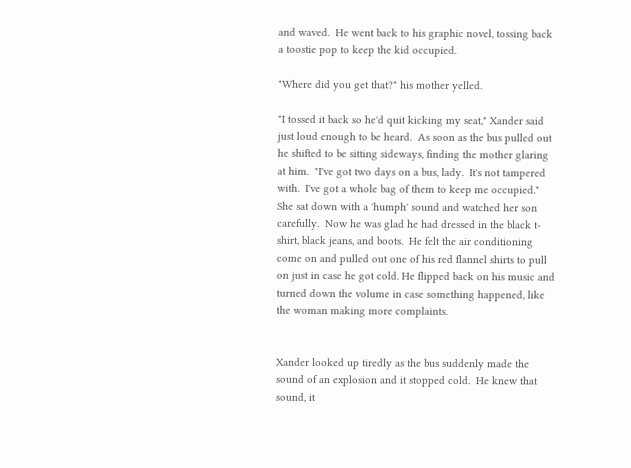and waved.  He went back to his graphic novel, tossing back a toostie pop to keep the kid occupied.

"Where did you get that?" his mother yelled.

"I tossed it back so he'd quit kicking my seat," Xander said just loud enough to be heard.  As soon as the bus pulled out he shifted to be sitting sideways, finding the mother glaring at him.  "I've got two days on a bus, lady.  It's not tampered with.  I've got a whole bag of them to keep me occupied."  She sat down with a 'humph' sound and watched her son carefully.  Now he was glad he had dressed in the black t-shirt, black jeans, and boots.  He felt the air conditioning come on and pulled out one of his red flannel shirts to pull on just in case he got cold. He flipped back on his music and turned down the volume in case something happened, like the woman making more complaints.


Xander looked up tiredly as the bus suddenly made the sound of an explosion and it stopped cold.  He knew that sound, it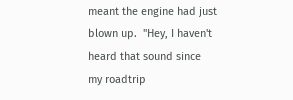meant the engine had just blown up.  "Hey, I haven't heard that sound since my roadtrip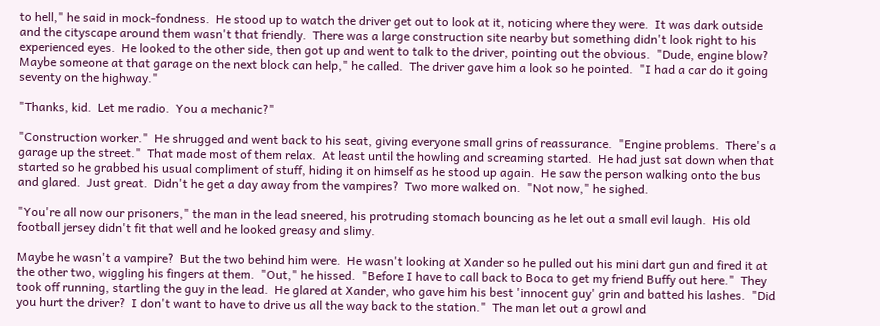to hell," he said in mock-fondness.  He stood up to watch the driver get out to look at it, noticing where they were.  It was dark outside and the cityscape around them wasn't that friendly.  There was a large construction site nearby but something didn't look right to his experienced eyes.  He looked to the other side, then got up and went to talk to the driver, pointing out the obvious.  "Dude, engine blow?  Maybe someone at that garage on the next block can help," he called.  The driver gave him a look so he pointed.  "I had a car do it going seventy on the highway."

"Thanks, kid.  Let me radio.  You a mechanic?"

"Construction worker."  He shrugged and went back to his seat, giving everyone small grins of reassurance.  "Engine problems.  There's a garage up the street."  That made most of them relax.  At least until the howling and screaming started.  He had just sat down when that started so he grabbed his usual compliment of stuff, hiding it on himself as he stood up again.  He saw the person walking onto the bus and glared.  Just great.  Didn't he get a day away from the vampires?  Two more walked on.  "Not now," he sighed.

"You're all now our prisoners," the man in the lead sneered, his protruding stomach bouncing as he let out a small evil laugh.  His old football jersey didn't fit that well and he looked greasy and slimy.

Maybe he wasn't a vampire?  But the two behind him were.  He wasn't looking at Xander so he pulled out his mini dart gun and fired it at the other two, wiggling his fingers at them.  "Out," he hissed.  "Before I have to call back to Boca to get my friend Buffy out here."  They took off running, startling the guy in the lead.  He glared at Xander, who gave him his best 'innocent guy' grin and batted his lashes.  "Did you hurt the driver?  I don't want to have to drive us all the way back to the station."  The man let out a growl and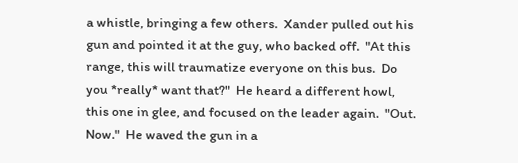a whistle, bringing a few others.  Xander pulled out his gun and pointed it at the guy, who backed off.  "At this range, this will traumatize everyone on this bus.  Do you *really* want that?"  He heard a different howl, this one in glee, and focused on the leader again.  "Out.  Now."  He waved the gun in a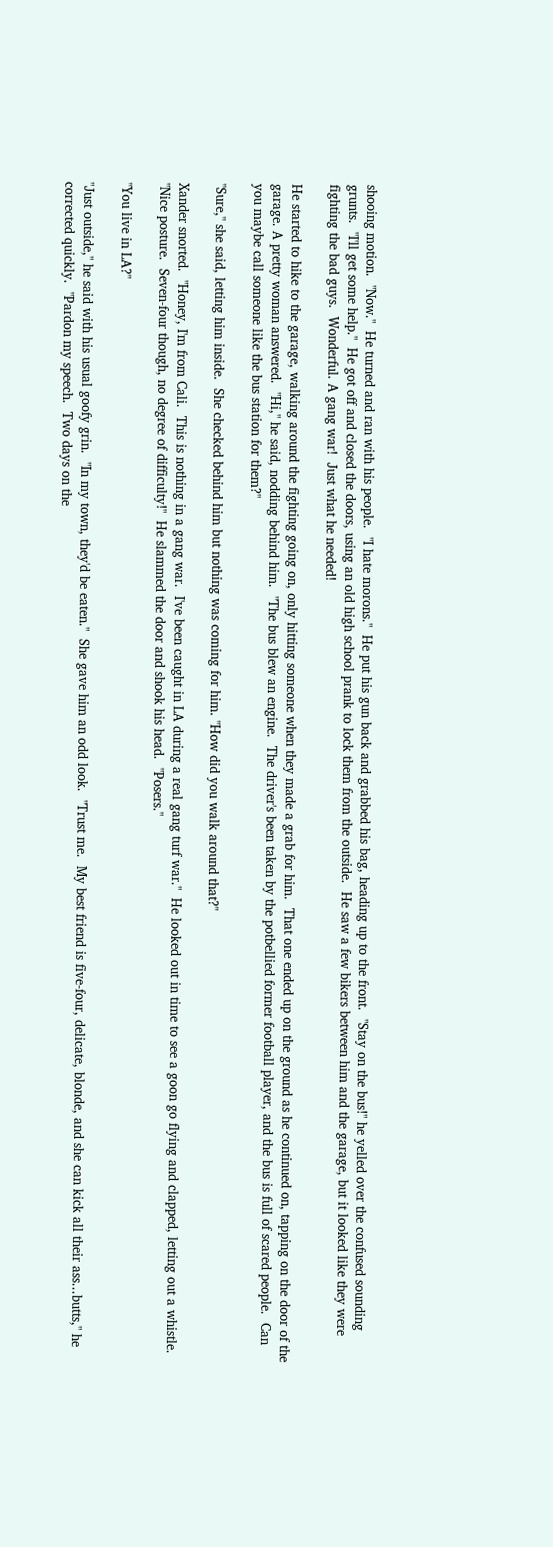shooing motion.  "Now."  He turned and ran with his people.  "I hate morons."  He put his gun back and grabbed his bag, heading up to the front.  "Stay on the bus!" he yelled over the confused sounding grunts.  "I'll get some help."  He got off and closed the doors, using an old high school prank to lock them from the outside.  He saw a few bikers between him and the garage, but it looked like they were fighting the bad guys.  Wonderful. A gang war!  Just what he needed!

He started to hike to the garage, walking around the fighting going on, only hitting someone when they made a grab for him.  That one ended up on the ground as he continued on, tapping on the door of the garage. A pretty woman answered.  "Hi," he said, nodding behind him.  "The bus blew an engine.  The driver's been taken by the potbellied former football player, and the bus is full of scared people.  Can you maybe call someone like the bus station for them?"

"Sure," she said, letting him inside.  She checked behind him but nothing was coming for him. "How did you walk around that?"

Xander snorted.  "Honey, I'm from Cali.  This is nothing in a gang war.  I've been caught in LA during a real gang turf war."  He looked out in time to see a goon go flying and clapped, letting out a whistle.  "Nice posture.  Seven-four though, no degree of difficulty!"  He slammed the door and shook his head.  "Posers."

"You live in LA?"

"Just outside," he said with his usual goofy grin.  "In my town, they'd be eaten."  She gave him an odd look.  "Trust me.  My best friend is five-four, delicate, blonde, and she can kick all their ass...butts," he corrected quickly.  "Pardon my speech.  Two days on the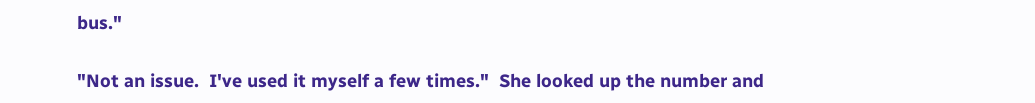bus."

"Not an issue.  I've used it myself a few times."  She looked up the number and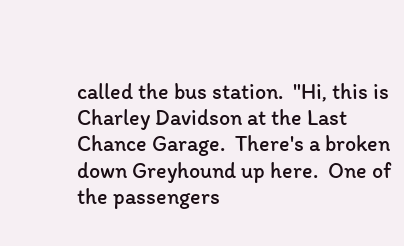called the bus station.  "Hi, this is Charley Davidson at the Last Chance Garage.  There's a broken down Greyhound up here.  One of the passengers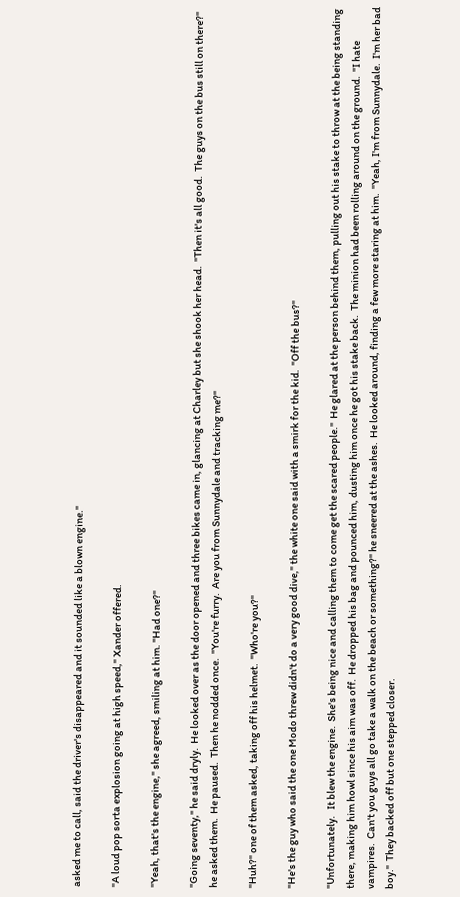asked me to call, said the driver's disappeared and it sounded like a blown engine."

"A loud pop sorta explosion going at high speed," Xander offered.

"Yeah, that's the engine," she agreed, smiling at him. "Had one?"

"Going seventy," he said dryly.  He looked over as the door opened and three bikes came in, glancing at Charley but she shook her head.  "Then it's all good.  The guys on the bus still on there?" he asked them.  He paused.  Then he nodded once.  "You're furry.  Are you from Sunnydale and tracking me?"

"Huh?" one of them asked, taking off his helmet.  "Who're you?"

"He's the guy who said the one Modo threw didn't do a very good dive," the white one said with a smirk for the kid.  "Off the bus?"

"Unfortunately.   It blew the engine.  She's being nice and calling them to come get the scared people."  He glared at the person behind them, pulling out his stake to throw at the being standing there, making him howl since his aim was off.  He dropped his bag and pounced him, dusting him once he got his stake back.  The minion had been rolling around on the ground.  "I hate vampires.  Can't you guys all go take a walk on the beach or something?" he sneered at the ashes.  He looked around, finding a few more staring at him.  "Yeah, I'm from Sunnydale.  I'm her bad boy."  They backed off but one stepped closer.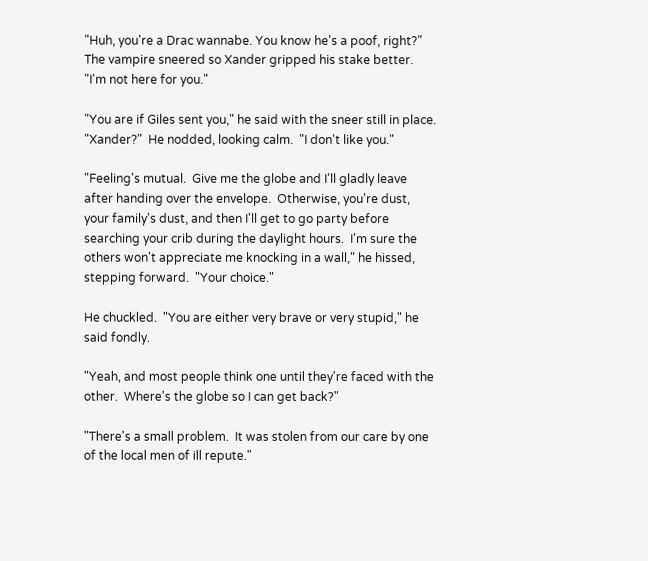"Huh, you're a Drac wannabe. You know he's a poof, right?"  The vampire sneered so Xander gripped his stake better.  "I'm not here for you."

"You are if Giles sent you," he said with the sneer still in place.  "Xander?"  He nodded, looking calm.  "I don't like you."

"Feeling's mutual.  Give me the globe and I'll gladly leave after handing over the envelope.  Otherwise, you're dust, your family's dust, and then I'll get to go party before searching your crib during the daylight hours.  I'm sure the others won't appreciate me knocking in a wall," he hissed, stepping forward.  "Your choice."

He chuckled.  "You are either very brave or very stupid," he said fondly.

"Yeah, and most people think one until they're faced with the other.  Where's the globe so I can get back?"

"There's a small problem.  It was stolen from our care by one of the local men of ill repute."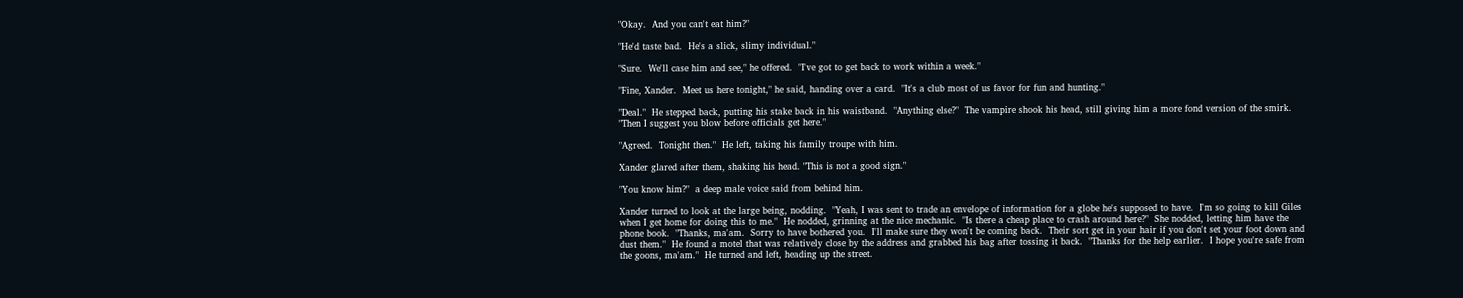"Okay.  And you can't eat him?"

"He'd taste bad.  He's a slick, slimy individual."

"Sure.  We'll case him and see," he offered.  "I've got to get back to work within a week."

"Fine, Xander.  Meet us here tonight," he said, handing over a card.  "It's a club most of us favor for fun and hunting."

"Deal."  He stepped back, putting his stake back in his waistband.  "Anything else?"  The vampire shook his head, still giving him a more fond version of the smirk.  "Then I suggest you blow before officials get here."

"Agreed.  Tonight then."  He left, taking his family troupe with him.

Xander glared after them, shaking his head. "This is not a good sign."

"You know him?"  a deep male voice said from behind him.

Xander turned to look at the large being, nodding.  "Yeah, I was sent to trade an envelope of information for a globe he's supposed to have.  I'm so going to kill Giles when I get home for doing this to me."  He nodded, grinning at the nice mechanic.  "Is there a cheap place to crash around here?"  She nodded, letting him have the phone book.  "Thanks, ma'am.  Sorry to have bothered you.  I'll make sure they won't be coming back.  Their sort get in your hair if you don't set your foot down and dust them."  He found a motel that was relatively close by the address and grabbed his bag after tossing it back.  "Thanks for the help earlier.  I hope you're safe from the goons, ma'am."  He turned and left, heading up the street.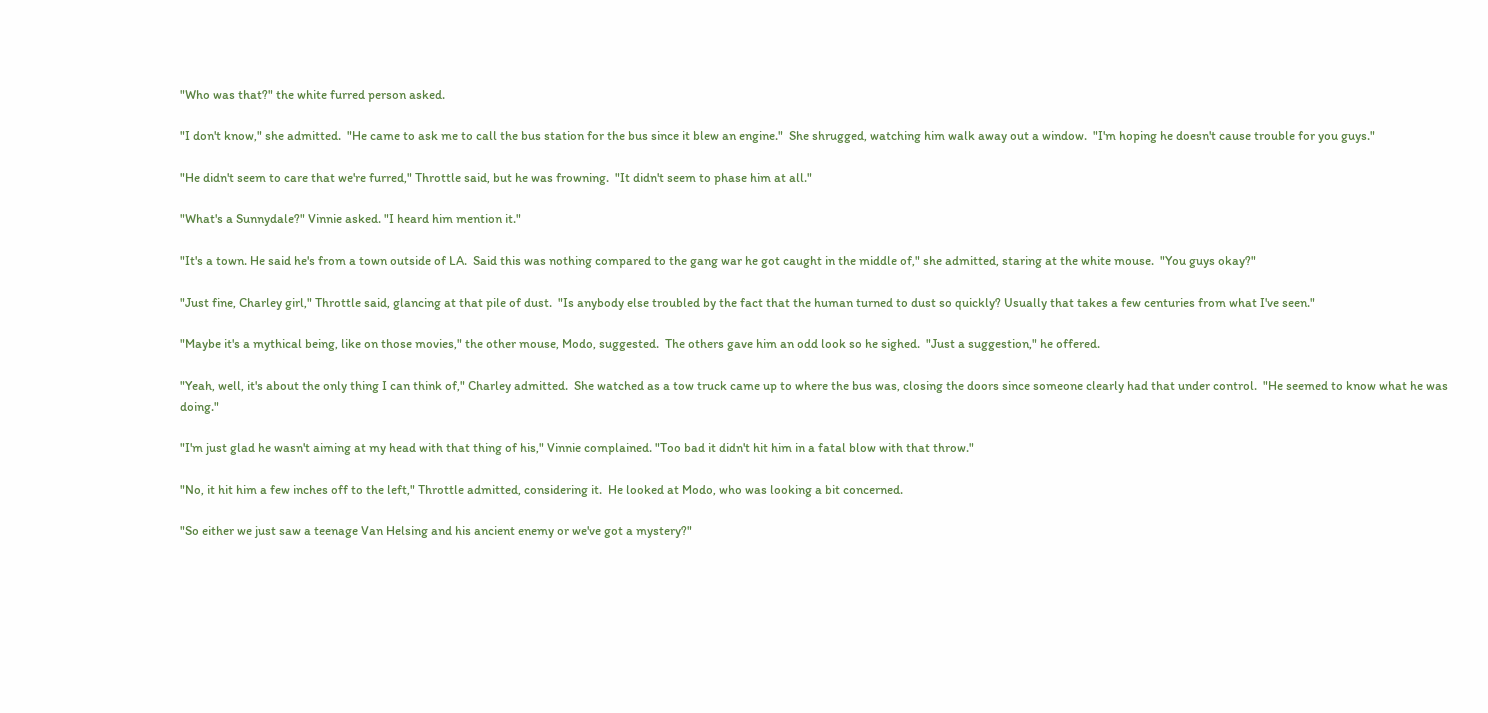"Who was that?" the white furred person asked.

"I don't know," she admitted.  "He came to ask me to call the bus station for the bus since it blew an engine."  She shrugged, watching him walk away out a window.  "I'm hoping he doesn't cause trouble for you guys."

"He didn't seem to care that we're furred," Throttle said, but he was frowning.  "It didn't seem to phase him at all."

"What's a Sunnydale?" Vinnie asked. "I heard him mention it."

"It's a town. He said he's from a town outside of LA.  Said this was nothing compared to the gang war he got caught in the middle of," she admitted, staring at the white mouse.  "You guys okay?"

"Just fine, Charley girl," Throttle said, glancing at that pile of dust.  "Is anybody else troubled by the fact that the human turned to dust so quickly? Usually that takes a few centuries from what I've seen."

"Maybe it's a mythical being, like on those movies," the other mouse, Modo, suggested.  The others gave him an odd look so he sighed.  "Just a suggestion," he offered.

"Yeah, well, it's about the only thing I can think of," Charley admitted.  She watched as a tow truck came up to where the bus was, closing the doors since someone clearly had that under control.  "He seemed to know what he was doing."

"I'm just glad he wasn't aiming at my head with that thing of his," Vinnie complained. "Too bad it didn't hit him in a fatal blow with that throw."

"No, it hit him a few inches off to the left," Throttle admitted, considering it.  He looked at Modo, who was looking a bit concerned.

"So either we just saw a teenage Van Helsing and his ancient enemy or we've got a mystery?"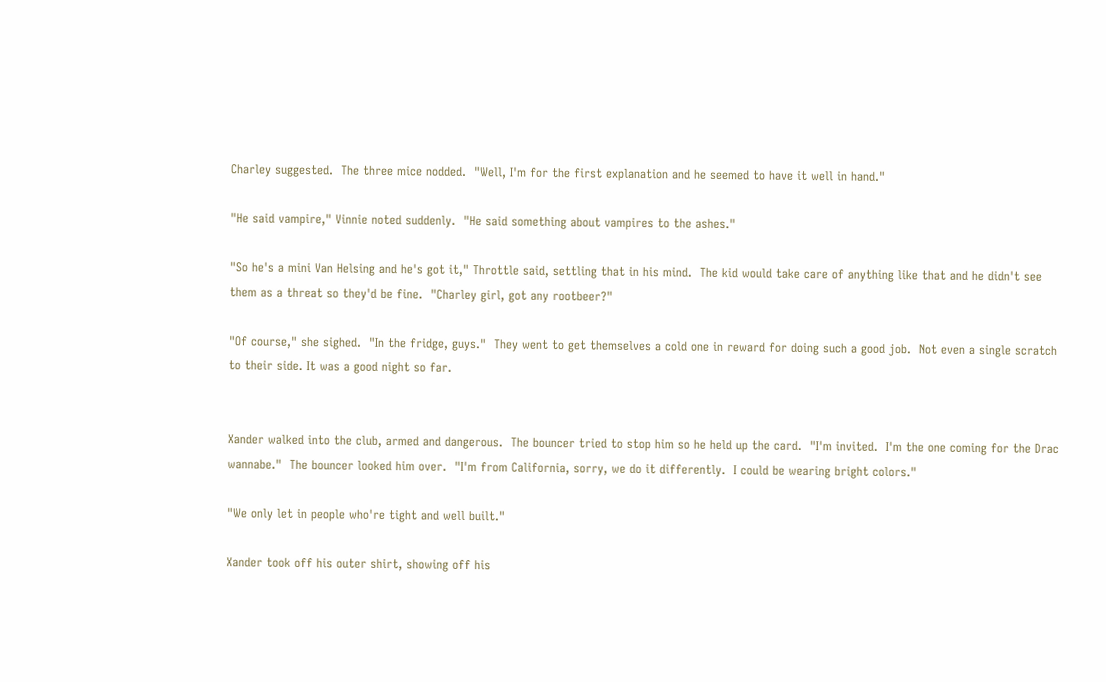Charley suggested.  The three mice nodded.  "Well, I'm for the first explanation and he seemed to have it well in hand."

"He said vampire," Vinnie noted suddenly.  "He said something about vampires to the ashes."

"So he's a mini Van Helsing and he's got it," Throttle said, settling that in his mind.  The kid would take care of anything like that and he didn't see them as a threat so they'd be fine.  "Charley girl, got any rootbeer?"

"Of course," she sighed.  "In the fridge, guys."  They went to get themselves a cold one in reward for doing such a good job.  Not even a single scratch to their side. It was a good night so far.


Xander walked into the club, armed and dangerous.  The bouncer tried to stop him so he held up the card.  "I'm invited.  I'm the one coming for the Drac wannabe."  The bouncer looked him over.  "I'm from California, sorry, we do it differently.  I could be wearing bright colors."

"We only let in people who're tight and well built."

Xander took off his outer shirt, showing off his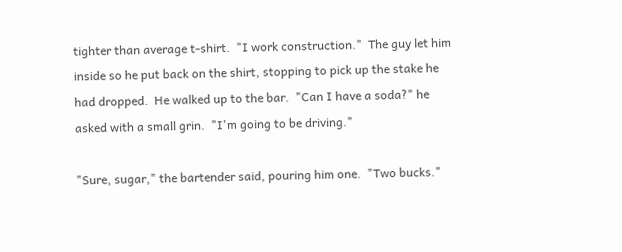tighter than average t-shirt.  "I work construction."  The guy let him inside so he put back on the shirt, stopping to pick up the stake he had dropped.  He walked up to the bar.  "Can I have a soda?" he asked with a small grin.  "I'm going to be driving."

"Sure, sugar," the bartender said, pouring him one.  "Two bucks."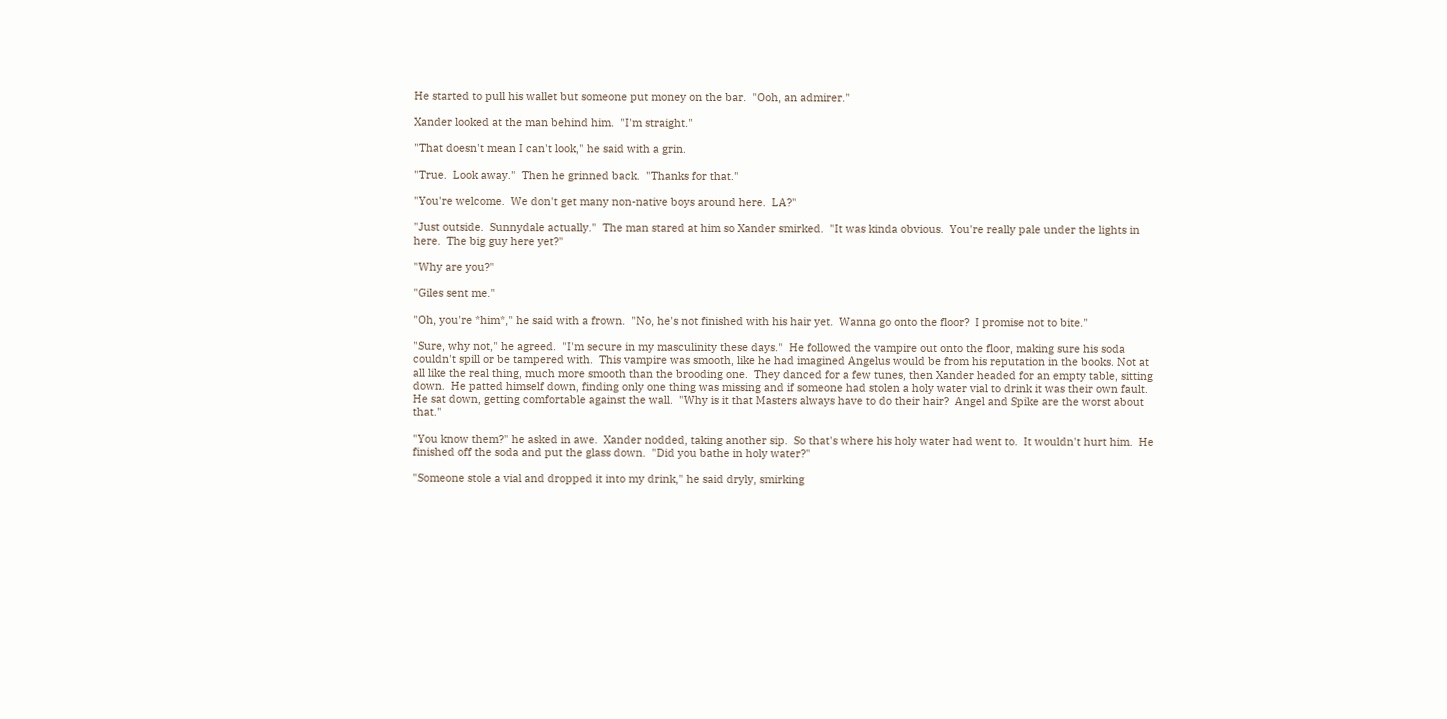He started to pull his wallet but someone put money on the bar.  "Ooh, an admirer."

Xander looked at the man behind him.  "I'm straight."

"That doesn't mean I can't look," he said with a grin.

"True.  Look away."  Then he grinned back.  "Thanks for that."

"You're welcome.  We don't get many non-native boys around here.  LA?"

"Just outside.  Sunnydale actually."  The man stared at him so Xander smirked.  "It was kinda obvious.  You're really pale under the lights in here.  The big guy here yet?"

"Why are you?"

"Giles sent me."

"Oh, you're *him*," he said with a frown.  "No, he's not finished with his hair yet.  Wanna go onto the floor?  I promise not to bite."

"Sure, why not," he agreed.  "I'm secure in my masculinity these days."  He followed the vampire out onto the floor, making sure his soda couldn't spill or be tampered with.  This vampire was smooth, like he had imagined Angelus would be from his reputation in the books. Not at all like the real thing, much more smooth than the brooding one.  They danced for a few tunes, then Xander headed for an empty table, sitting down.  He patted himself down, finding only one thing was missing and if someone had stolen a holy water vial to drink it was their own fault.  He sat down, getting comfortable against the wall.  "Why is it that Masters always have to do their hair?  Angel and Spike are the worst about that."

"You know them?" he asked in awe.  Xander nodded, taking another sip.  So that's where his holy water had went to.  It wouldn't hurt him.  He finished off the soda and put the glass down.  "Did you bathe in holy water?"

"Someone stole a vial and dropped it into my drink," he said dryly, smirking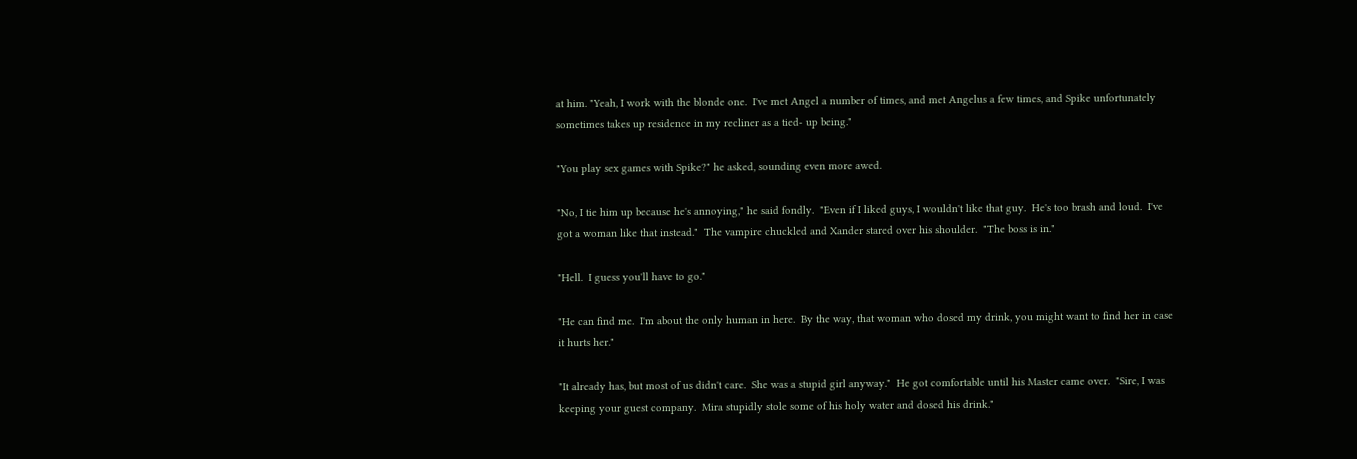at him. "Yeah, I work with the blonde one.  I've met Angel a number of times, and met Angelus a few times, and Spike unfortunately sometimes takes up residence in my recliner as a tied- up being."

"You play sex games with Spike?" he asked, sounding even more awed.

"No, I tie him up because he's annoying," he said fondly.  "Even if I liked guys, I wouldn't like that guy.  He's too brash and loud.  I've got a woman like that instead."  The vampire chuckled and Xander stared over his shoulder.  "The boss is in."

"Hell.  I guess you'll have to go."

"He can find me.  I'm about the only human in here.  By the way, that woman who dosed my drink, you might want to find her in case it hurts her."

"It already has, but most of us didn't care.  She was a stupid girl anyway."  He got comfortable until his Master came over.  "Sire, I was keeping your guest company.  Mira stupidly stole some of his holy water and dosed his drink."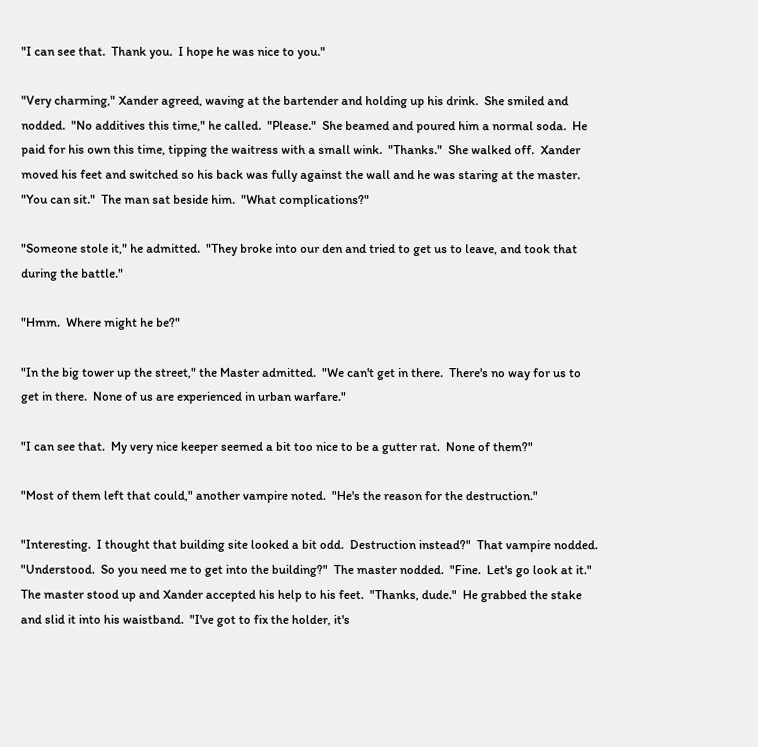"I can see that.  Thank you.  I hope he was nice to you."

"Very charming," Xander agreed, waving at the bartender and holding up his drink.  She smiled and nodded.  "No additives this time," he called.  "Please."  She beamed and poured him a normal soda.  He paid for his own this time, tipping the waitress with a small wink.  "Thanks."  She walked off.  Xander moved his feet and switched so his back was fully against the wall and he was staring at the master.  "You can sit."  The man sat beside him.  "What complications?"

"Someone stole it," he admitted.  "They broke into our den and tried to get us to leave, and took that during the battle."

"Hmm.  Where might he be?"

"In the big tower up the street," the Master admitted.  "We can't get in there.  There's no way for us to get in there.  None of us are experienced in urban warfare."

"I can see that.  My very nice keeper seemed a bit too nice to be a gutter rat.  None of them?"

"Most of them left that could," another vampire noted.  "He's the reason for the destruction."

"Interesting.  I thought that building site looked a bit odd.  Destruction instead?"  That vampire nodded.  "Understood.  So you need me to get into the building?"  The master nodded.  "Fine.  Let's go look at it."  The master stood up and Xander accepted his help to his feet.  "Thanks, dude."  He grabbed the stake and slid it into his waistband.  "I've got to fix the holder, it's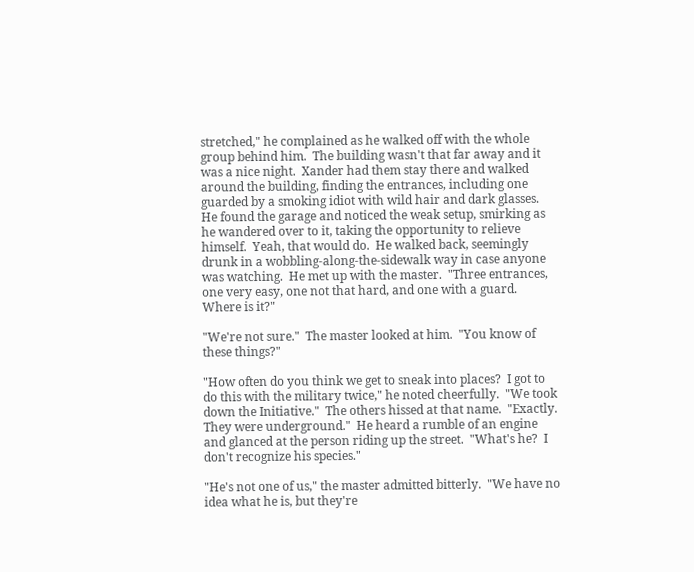stretched," he complained as he walked off with the whole group behind him.  The building wasn't that far away and it was a nice night.  Xander had them stay there and walked around the building, finding the entrances, including one guarded by a smoking idiot with wild hair and dark glasses.  He found the garage and noticed the weak setup, smirking as he wandered over to it, taking the opportunity to relieve himself.  Yeah, that would do.  He walked back, seemingly drunk in a wobbling-along-the-sidewalk way in case anyone was watching.  He met up with the master.  "Three entrances, one very easy, one not that hard, and one with a guard.  Where is it?"

"We're not sure."  The master looked at him.  "You know of these things?"

"How often do you think we get to sneak into places?  I got to do this with the military twice," he noted cheerfully.  "We took down the Initiative."  The others hissed at that name.  "Exactly.  They were underground."  He heard a rumble of an engine and glanced at the person riding up the street.  "What's he?  I don't recognize his species."

"He's not one of us," the master admitted bitterly.  "We have no idea what he is, but they're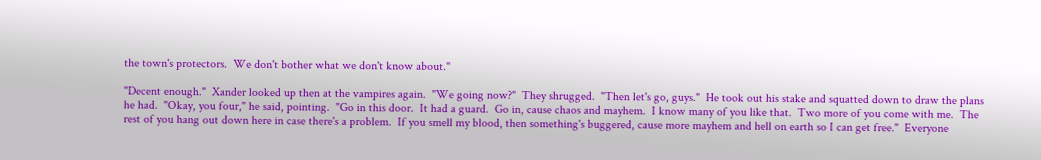the town's protectors.  We don't bother what we don't know about."

"Decent enough."  Xander looked up then at the vampires again.  "We going now?"  They shrugged.  "Then let's go, guys."  He took out his stake and squatted down to draw the plans he had.  "Okay, you four," he said, pointing.  "Go in this door.  It had a guard.  Go in, cause chaos and mayhem.  I know many of you like that.  Two more of you come with me.  The rest of you hang out down here in case there's a problem.  If you smell my blood, then something's buggered, cause more mayhem and hell on earth so I can get free."  Everyone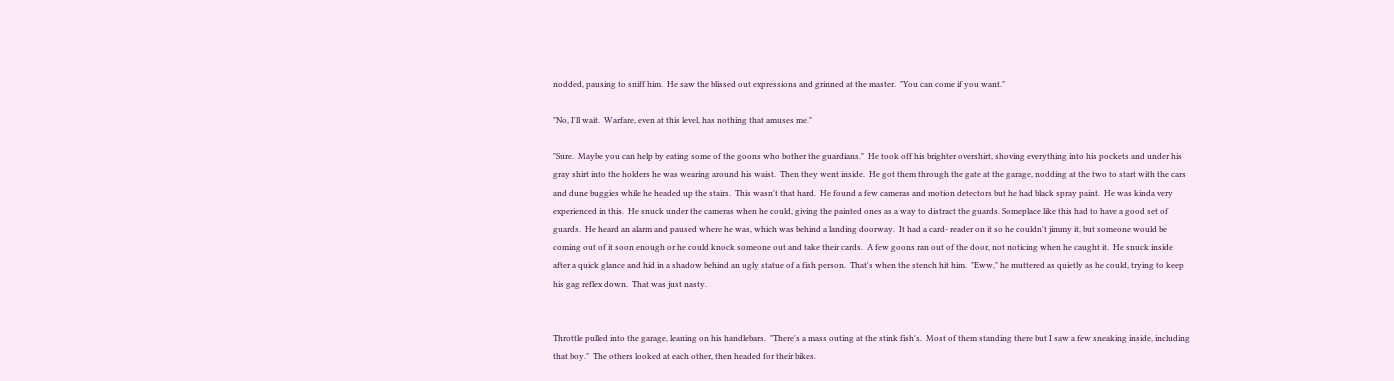nodded, pausing to sniff him.  He saw the blissed out expressions and grinned at the master.  "You can come if you want."

"No, I'll wait.  Warfare, even at this level, has nothing that amuses me."

"Sure.  Maybe you can help by eating some of the goons who bother the guardians."  He took off his brighter overshirt, shoving everything into his pockets and under his gray shirt into the holders he was wearing around his waist.  Then they went inside.  He got them through the gate at the garage, nodding at the two to start with the cars and dune buggies while he headed up the stairs.  This wasn't that hard.  He found a few cameras and motion detectors but he had black spray paint.  He was kinda very experienced in this.  He snuck under the cameras when he could, giving the painted ones as a way to distract the guards. Someplace like this had to have a good set of guards.  He heard an alarm and paused where he was, which was behind a landing doorway.  It had a card- reader on it so he couldn't jimmy it, but someone would be coming out of it soon enough or he could knock someone out and take their cards.  A few goons ran out of the door, not noticing when he caught it.  He snuck inside after a quick glance and hid in a shadow behind an ugly statue of a fish person.  That's when the stench hit him.  "Eww," he muttered as quietly as he could, trying to keep his gag reflex down.  That was just nasty.


Throttle pulled into the garage, leaning on his handlebars.  "There's a mass outing at the stink fish's.  Most of them standing there but I saw a few sneaking inside, including that boy."  The others looked at each other, then headed for their bikes.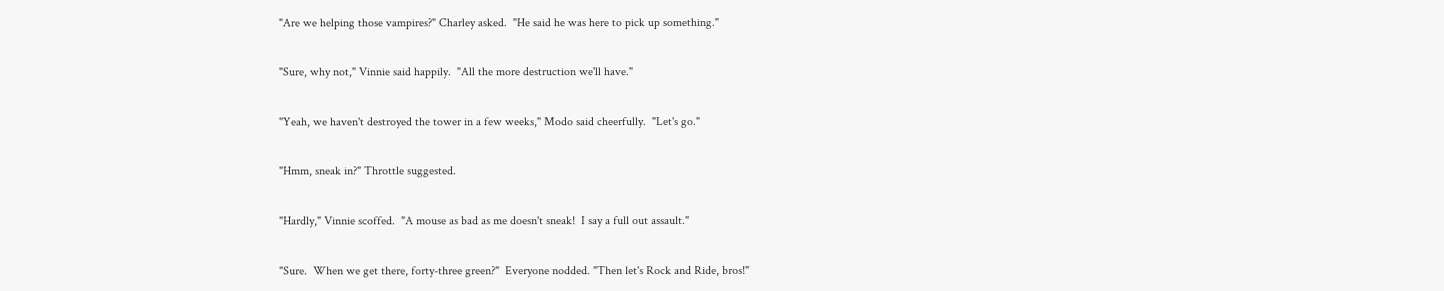"Are we helping those vampires?" Charley asked.  "He said he was here to pick up something."

"Sure, why not," Vinnie said happily.  "All the more destruction we'll have."

"Yeah, we haven't destroyed the tower in a few weeks," Modo said cheerfully.  "Let's go."

"Hmm, sneak in?" Throttle suggested.

"Hardly," Vinnie scoffed.  "A mouse as bad as me doesn't sneak!  I say a full out assault."

"Sure.  When we get there, forty-three green?"  Everyone nodded. "Then let's Rock and Ride, bros!"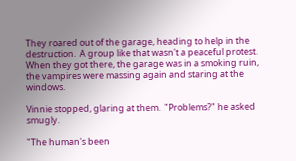They roared out of the garage, heading to help in the destruction.  A group like that wasn't a peaceful protest.  When they got there, the garage was in a smoking ruin, the vampires were massing again and staring at the windows.

Vinnie stopped, glaring at them.  "Problems?" he asked smugly.

"The human's been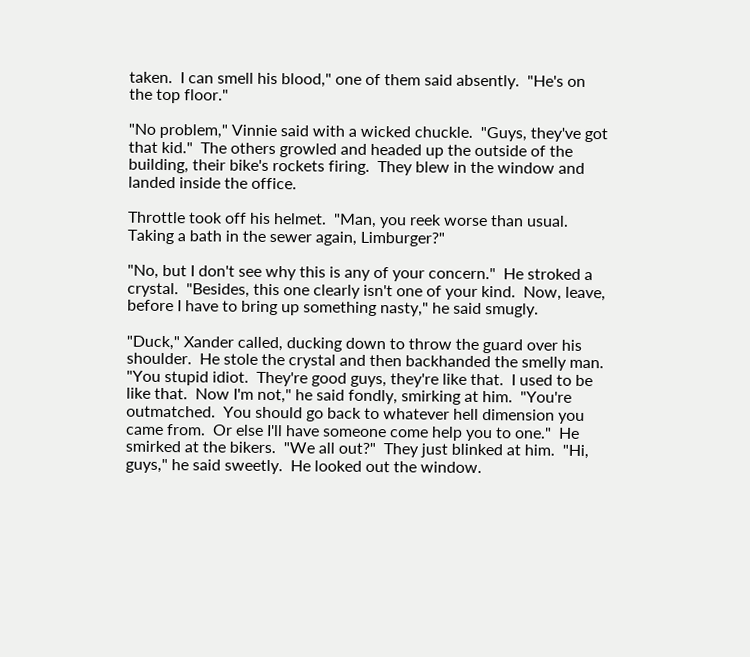taken.  I can smell his blood," one of them said absently.  "He's on the top floor."

"No problem," Vinnie said with a wicked chuckle.  "Guys, they've got that kid."  The others growled and headed up the outside of the building, their bike's rockets firing.  They blew in the window and landed inside the office.

Throttle took off his helmet.  "Man, you reek worse than usual.  Taking a bath in the sewer again, Limburger?"

"No, but I don't see why this is any of your concern."  He stroked a crystal.  "Besides, this one clearly isn't one of your kind.  Now, leave, before I have to bring up something nasty," he said smugly.

"Duck," Xander called, ducking down to throw the guard over his shoulder.  He stole the crystal and then backhanded the smelly man.  "You stupid idiot.  They're good guys, they're like that.  I used to be like that.  Now I'm not," he said fondly, smirking at him.  "You're outmatched.  You should go back to whatever hell dimension you came from.  Or else I'll have someone come help you to one."  He smirked at the bikers.  "We all out?"  They just blinked at him.  "Hi, guys," he said sweetly.  He looked out the window.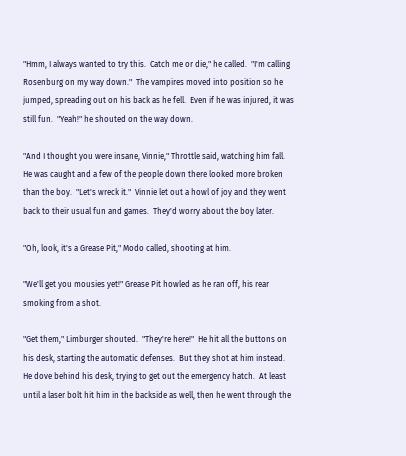"Hmm, I always wanted to try this.  Catch me or die," he called.  "I'm calling Rosenburg on my way down."  The vampires moved into position so he jumped, spreading out on his back as he fell.  Even if he was injured, it was still fun.  "Yeah!" he shouted on the way down.

"And I thought you were insane, Vinnie," Throttle said, watching him fall.  He was caught and a few of the people down there looked more broken than the boy.  "Let's wreck it."  Vinnie let out a howl of joy and they went back to their usual fun and games.  They'd worry about the boy later.

"Oh, look, it's a Grease Pit," Modo called, shooting at him.

"We'll get you mousies yet!" Grease Pit howled as he ran off, his rear smoking from a shot.

"Get them," Limburger shouted.  "They're here!"  He hit all the buttons on his desk, starting the automatic defenses.  But they shot at him instead.  He dove behind his desk, trying to get out the emergency hatch.  At least until a laser bolt hit him in the backside as well, then he went through the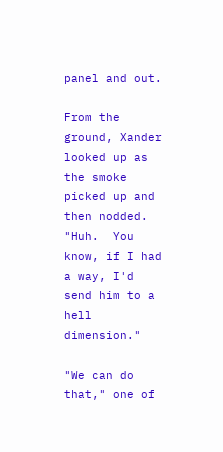panel and out.

From the ground, Xander looked up as the smoke picked up and then nodded.  "Huh.  You know, if I had a way, I'd send him to a hell dimension."

"We can do that," one of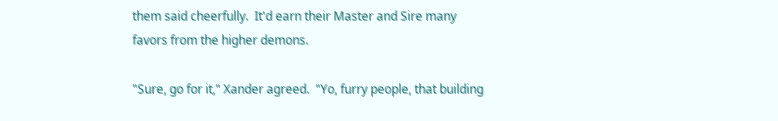them said cheerfully.  It'd earn their Master and Sire many favors from the higher demons.

"Sure, go for it," Xander agreed.  "Yo, furry people, that building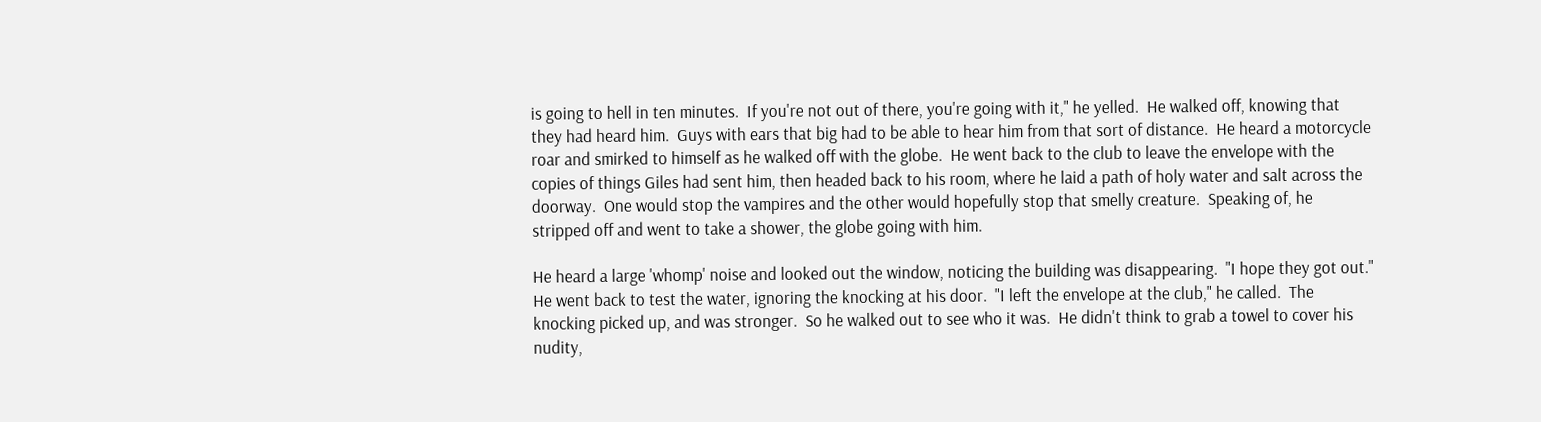is going to hell in ten minutes.  If you're not out of there, you're going with it," he yelled.  He walked off, knowing that they had heard him.  Guys with ears that big had to be able to hear him from that sort of distance.  He heard a motorcycle roar and smirked to himself as he walked off with the globe.  He went back to the club to leave the envelope with the copies of things Giles had sent him, then headed back to his room, where he laid a path of holy water and salt across the doorway.  One would stop the vampires and the other would hopefully stop that smelly creature.  Speaking of, he stripped off and went to take a shower, the globe going with him.

He heard a large 'whomp' noise and looked out the window, noticing the building was disappearing.  "I hope they got out."  He went back to test the water, ignoring the knocking at his door.  "I left the envelope at the club," he called.  The knocking picked up, and was stronger.  So he walked out to see who it was.  He didn't think to grab a towel to cover his nudity,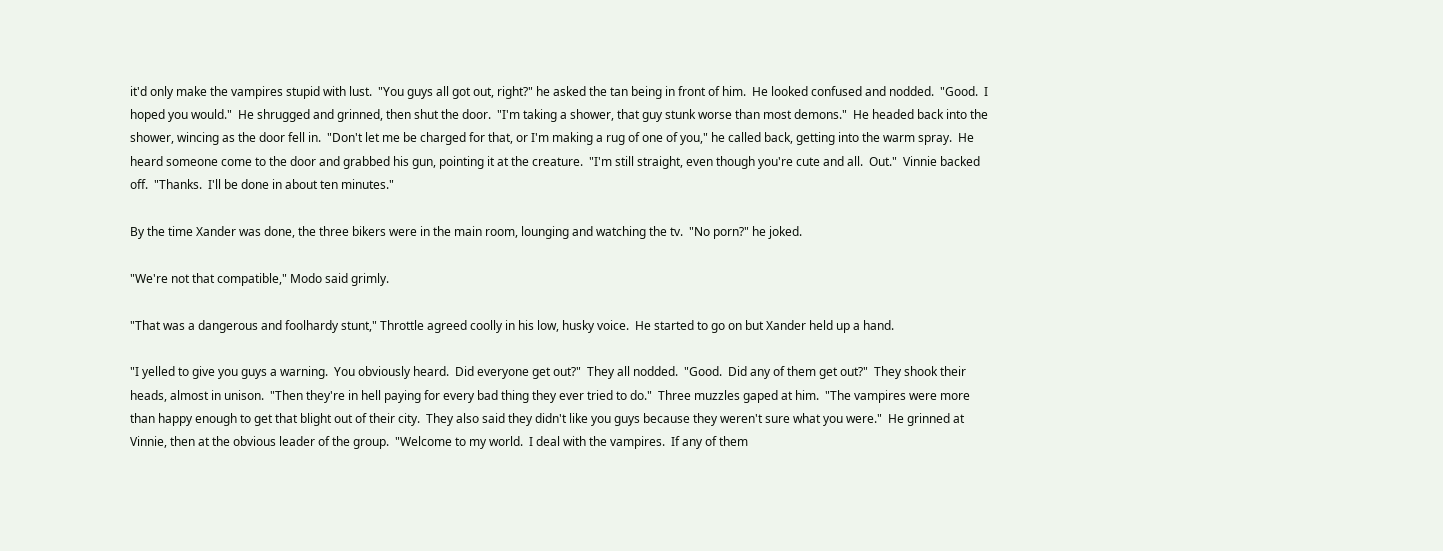it'd only make the vampires stupid with lust.  "You guys all got out, right?" he asked the tan being in front of him.  He looked confused and nodded.  "Good.  I hoped you would."  He shrugged and grinned, then shut the door.  "I'm taking a shower, that guy stunk worse than most demons."  He headed back into the shower, wincing as the door fell in.  "Don't let me be charged for that, or I'm making a rug of one of you," he called back, getting into the warm spray.  He heard someone come to the door and grabbed his gun, pointing it at the creature.  "I'm still straight, even though you're cute and all.  Out."  Vinnie backed off.  "Thanks.  I'll be done in about ten minutes."

By the time Xander was done, the three bikers were in the main room, lounging and watching the tv.  "No porn?" he joked.

"We're not that compatible," Modo said grimly.

"That was a dangerous and foolhardy stunt," Throttle agreed coolly in his low, husky voice.  He started to go on but Xander held up a hand.

"I yelled to give you guys a warning.  You obviously heard.  Did everyone get out?"  They all nodded.  "Good.  Did any of them get out?"  They shook their heads, almost in unison.  "Then they're in hell paying for every bad thing they ever tried to do."  Three muzzles gaped at him.  "The vampires were more than happy enough to get that blight out of their city.  They also said they didn't like you guys because they weren't sure what you were."  He grinned at Vinnie, then at the obvious leader of the group.  "Welcome to my world.  I deal with the vampires.  If any of them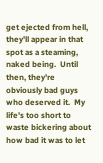get ejected from hell, they'll appear in that spot as a steaming, naked being.  Until then, they're obviously bad guys who deserved it.  My life's too short to waste bickering about how bad it was to let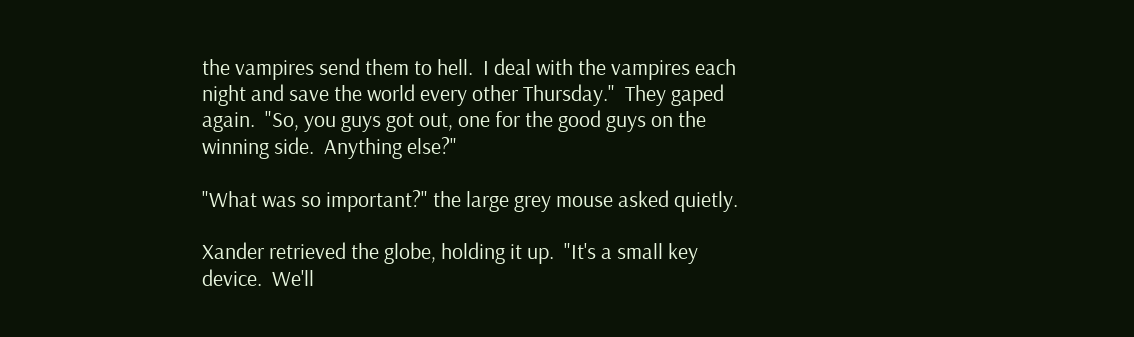the vampires send them to hell.  I deal with the vampires each night and save the world every other Thursday."  They gaped again.  "So, you guys got out, one for the good guys on the winning side.  Anything else?"

"What was so important?" the large grey mouse asked quietly.

Xander retrieved the globe, holding it up.  "It's a small key device.  We'll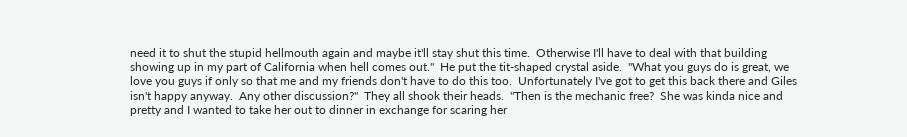need it to shut the stupid hellmouth again and maybe it'll stay shut this time.  Otherwise I'll have to deal with that building showing up in my part of California when hell comes out."  He put the tit-shaped crystal aside.  "What you guys do is great, we love you guys if only so that me and my friends don't have to do this too.  Unfortunately I've got to get this back there and Giles isn't happy anyway.  Any other discussion?"  They all shook their heads.  "Then is the mechanic free?  She was kinda nice and pretty and I wanted to take her out to dinner in exchange for scaring her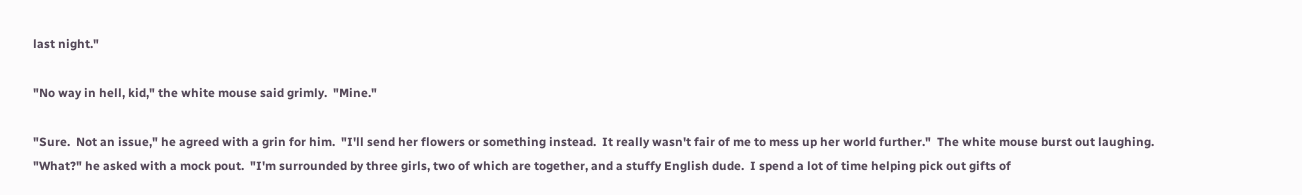last night."

"No way in hell, kid," the white mouse said grimly.  "Mine."

"Sure.  Not an issue," he agreed with a grin for him.  "I'll send her flowers or something instead.  It really wasn't fair of me to mess up her world further."  The white mouse burst out laughing. "What?" he asked with a mock pout.  "I'm surrounded by three girls, two of which are together, and a stuffy English dude.  I spend a lot of time helping pick out gifts of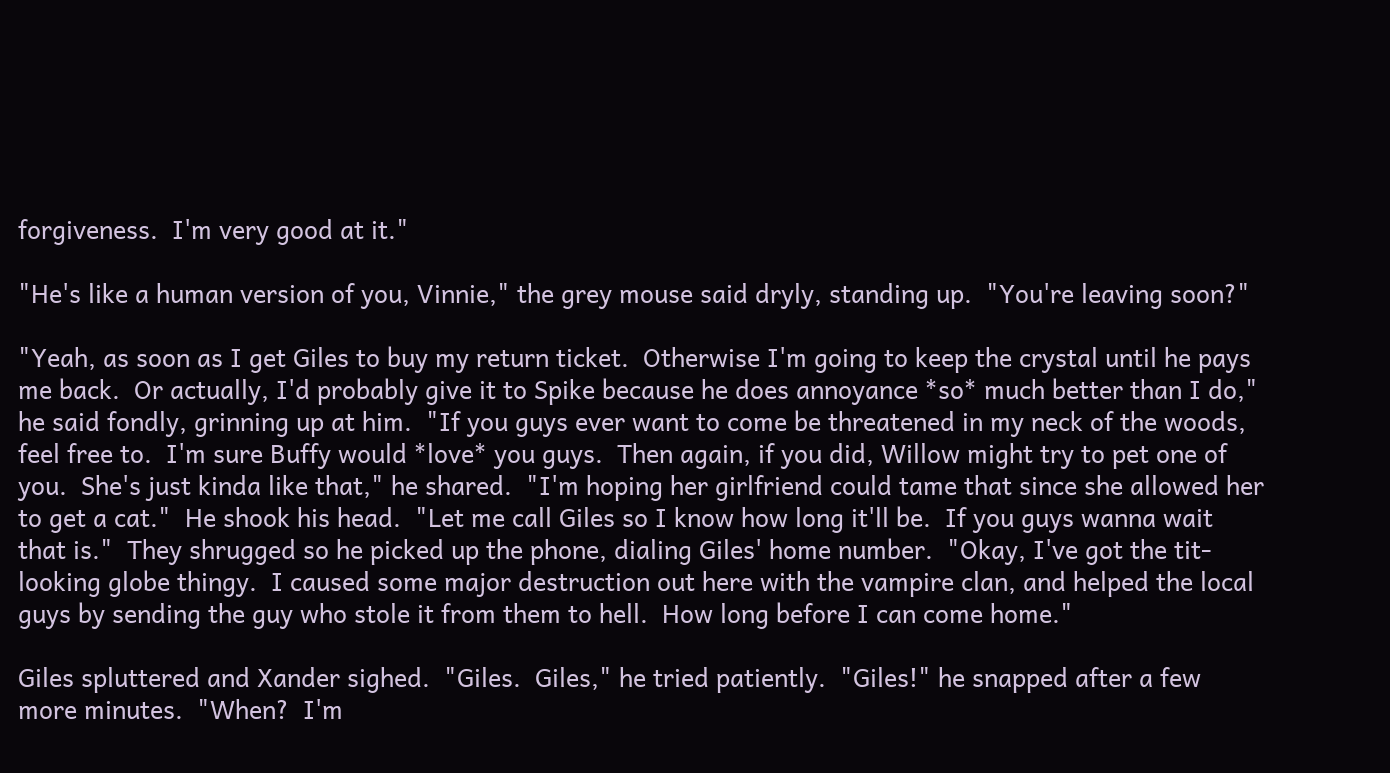forgiveness.  I'm very good at it."

"He's like a human version of you, Vinnie," the grey mouse said dryly, standing up.  "You're leaving soon?"

"Yeah, as soon as I get Giles to buy my return ticket.  Otherwise I'm going to keep the crystal until he pays me back.  Or actually, I'd probably give it to Spike because he does annoyance *so* much better than I do," he said fondly, grinning up at him.  "If you guys ever want to come be threatened in my neck of the woods, feel free to.  I'm sure Buffy would *love* you guys.  Then again, if you did, Willow might try to pet one of you.  She's just kinda like that," he shared.  "I'm hoping her girlfriend could tame that since she allowed her to get a cat."  He shook his head.  "Let me call Giles so I know how long it'll be.  If you guys wanna wait that is."  They shrugged so he picked up the phone, dialing Giles' home number.  "Okay, I've got the tit-looking globe thingy.  I caused some major destruction out here with the vampire clan, and helped the local guys by sending the guy who stole it from them to hell.  How long before I can come home."

Giles spluttered and Xander sighed.  "Giles.  Giles," he tried patiently.  "Giles!" he snapped after a few more minutes.  "When?  I'm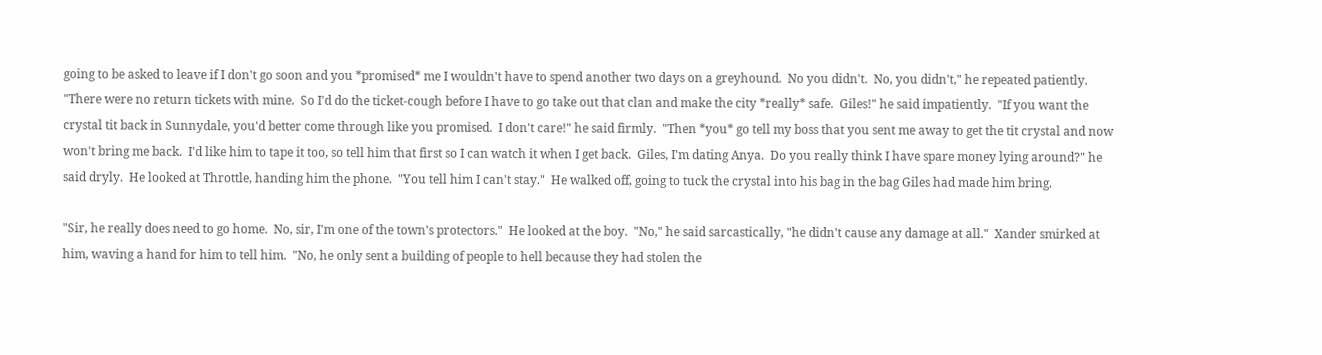going to be asked to leave if I don't go soon and you *promised* me I wouldn't have to spend another two days on a greyhound.  No you didn't.  No, you didn't," he repeated patiently.  "There were no return tickets with mine.  So I'd do the ticket-cough before I have to go take out that clan and make the city *really* safe.  Giles!" he said impatiently.  "If you want the crystal tit back in Sunnydale, you'd better come through like you promised.  I don't care!" he said firmly.  "Then *you* go tell my boss that you sent me away to get the tit crystal and now won't bring me back.  I'd like him to tape it too, so tell him that first so I can watch it when I get back.  Giles, I'm dating Anya.  Do you really think I have spare money lying around?" he said dryly.  He looked at Throttle, handing him the phone.  "You tell him I can't stay."  He walked off, going to tuck the crystal into his bag in the bag Giles had made him bring.

"Sir, he really does need to go home.  No, sir, I'm one of the town's protectors."  He looked at the boy.  "No," he said sarcastically, "he didn't cause any damage at all."  Xander smirked at him, waving a hand for him to tell him.  "No, he only sent a building of people to hell because they had stolen the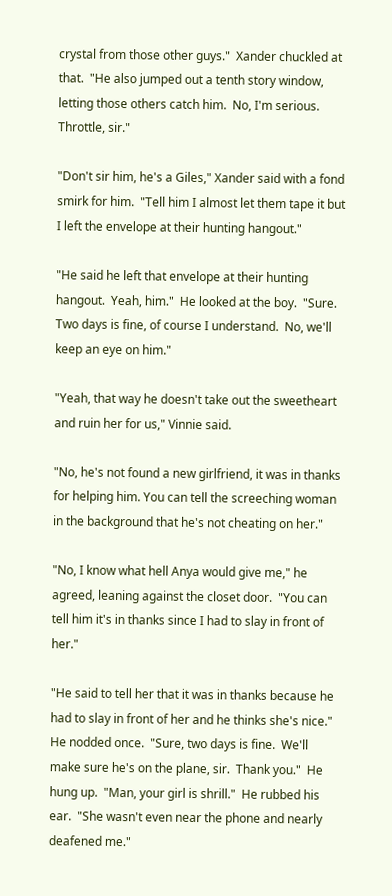crystal from those other guys."  Xander chuckled at that.  "He also jumped out a tenth story window, letting those others catch him.  No, I'm serious.  Throttle, sir."

"Don't sir him, he's a Giles," Xander said with a fond smirk for him.  "Tell him I almost let them tape it but I left the envelope at their hunting hangout."

"He said he left that envelope at their hunting hangout.  Yeah, him."  He looked at the boy.  "Sure.  Two days is fine, of course I understand.  No, we'll keep an eye on him."

"Yeah, that way he doesn't take out the sweetheart and ruin her for us," Vinnie said.

"No, he's not found a new girlfriend, it was in thanks for helping him. You can tell the screeching woman in the background that he's not cheating on her."

"No, I know what hell Anya would give me," he agreed, leaning against the closet door.  "You can tell him it's in thanks since I had to slay in front of her."

"He said to tell her that it was in thanks because he had to slay in front of her and he thinks she's nice."  He nodded once.  "Sure, two days is fine.  We'll make sure he's on the plane, sir.  Thank you."  He hung up.  "Man, your girl is shrill."  He rubbed his ear.  "She wasn't even near the phone and nearly deafened me."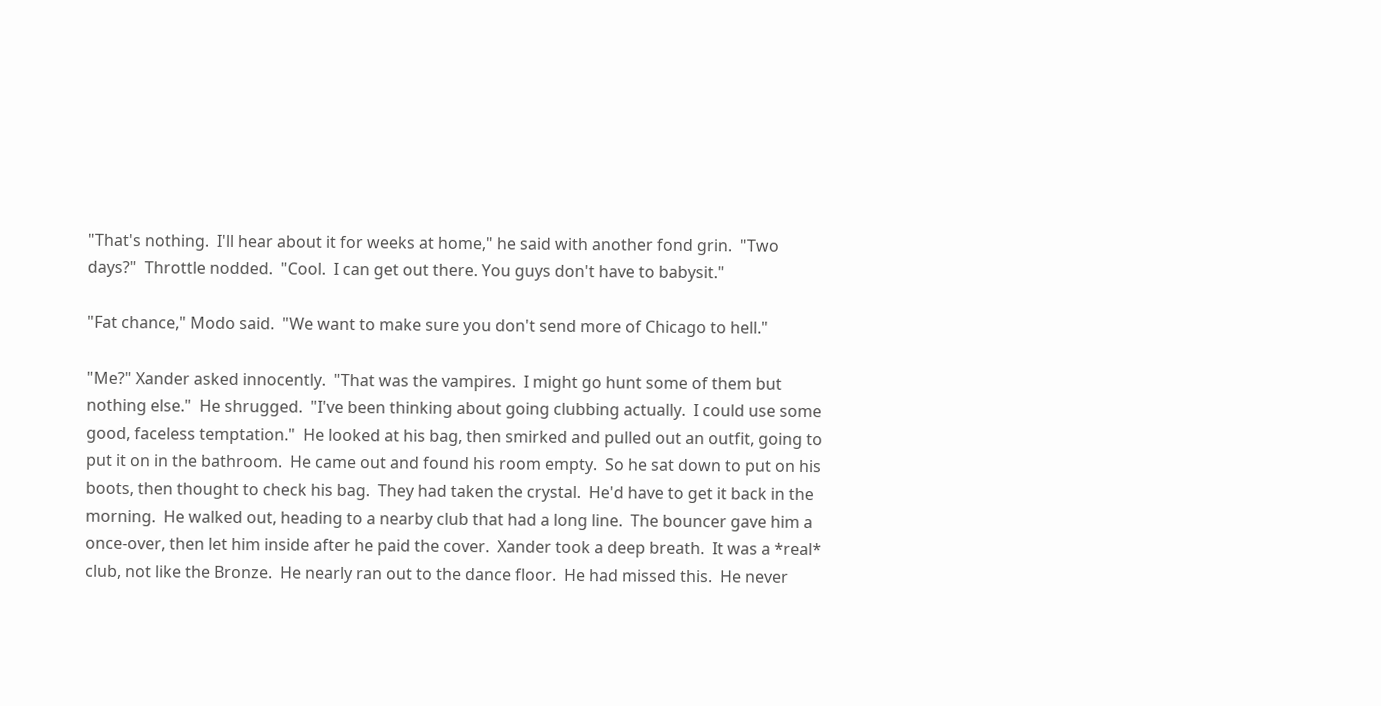"That's nothing.  I'll hear about it for weeks at home," he said with another fond grin.  "Two days?"  Throttle nodded.  "Cool.  I can get out there. You guys don't have to babysit."

"Fat chance," Modo said.  "We want to make sure you don't send more of Chicago to hell."

"Me?" Xander asked innocently.  "That was the vampires.  I might go hunt some of them but nothing else."  He shrugged.  "I've been thinking about going clubbing actually.  I could use some good, faceless temptation."  He looked at his bag, then smirked and pulled out an outfit, going to put it on in the bathroom.  He came out and found his room empty.  So he sat down to put on his boots, then thought to check his bag.  They had taken the crystal.  He'd have to get it back in the morning.  He walked out, heading to a nearby club that had a long line.  The bouncer gave him a once-over, then let him inside after he paid the cover.  Xander took a deep breath.  It was a *real* club, not like the Bronze.  He nearly ran out to the dance floor.  He had missed this.  He never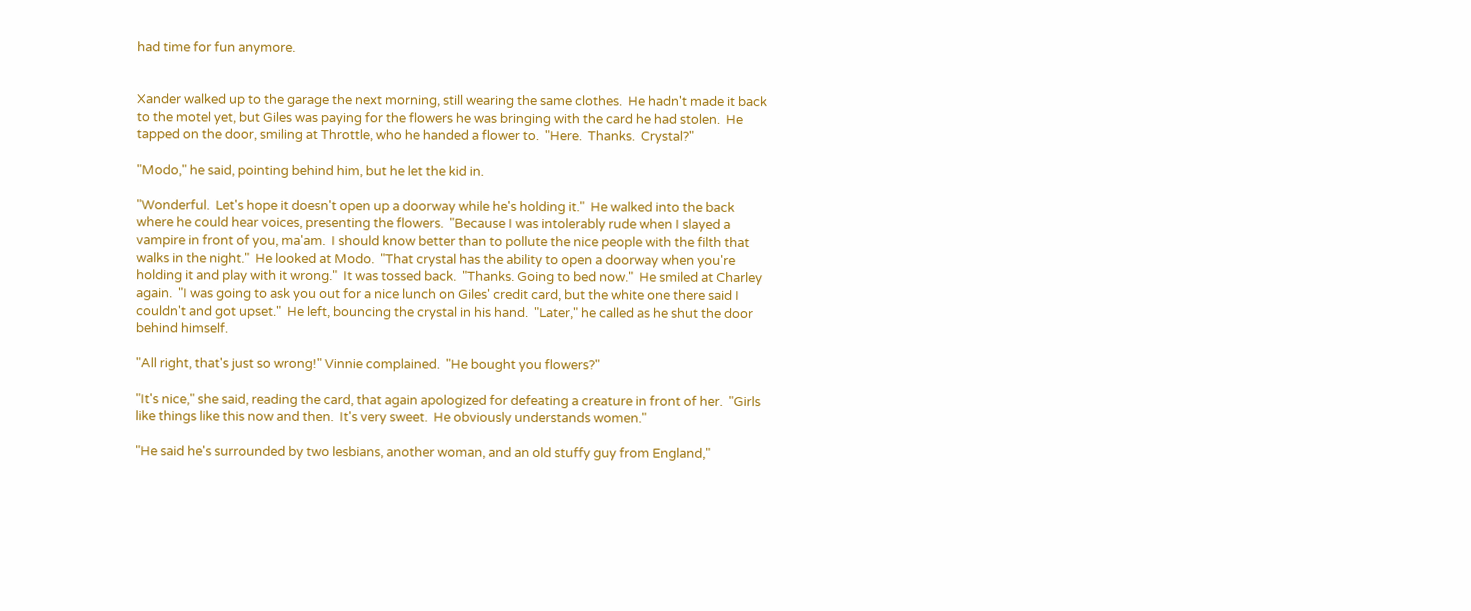had time for fun anymore.


Xander walked up to the garage the next morning, still wearing the same clothes.  He hadn't made it back to the motel yet, but Giles was paying for the flowers he was bringing with the card he had stolen.  He tapped on the door, smiling at Throttle, who he handed a flower to.  "Here.  Thanks.  Crystal?"

"Modo," he said, pointing behind him, but he let the kid in.

"Wonderful.  Let's hope it doesn't open up a doorway while he's holding it."  He walked into the back where he could hear voices, presenting the flowers.  "Because I was intolerably rude when I slayed a vampire in front of you, ma'am.  I should know better than to pollute the nice people with the filth that walks in the night."  He looked at Modo.  "That crystal has the ability to open a doorway when you're holding it and play with it wrong."  It was tossed back.  "Thanks. Going to bed now."  He smiled at Charley again.  "I was going to ask you out for a nice lunch on Giles' credit card, but the white one there said I couldn't and got upset."  He left, bouncing the crystal in his hand.  "Later," he called as he shut the door behind himself.

"All right, that's just so wrong!" Vinnie complained.  "He bought you flowers?"

"It's nice," she said, reading the card, that again apologized for defeating a creature in front of her.  "Girls like things like this now and then.  It's very sweet.  He obviously understands women."

"He said he's surrounded by two lesbians, another woman, and an old stuffy guy from England,"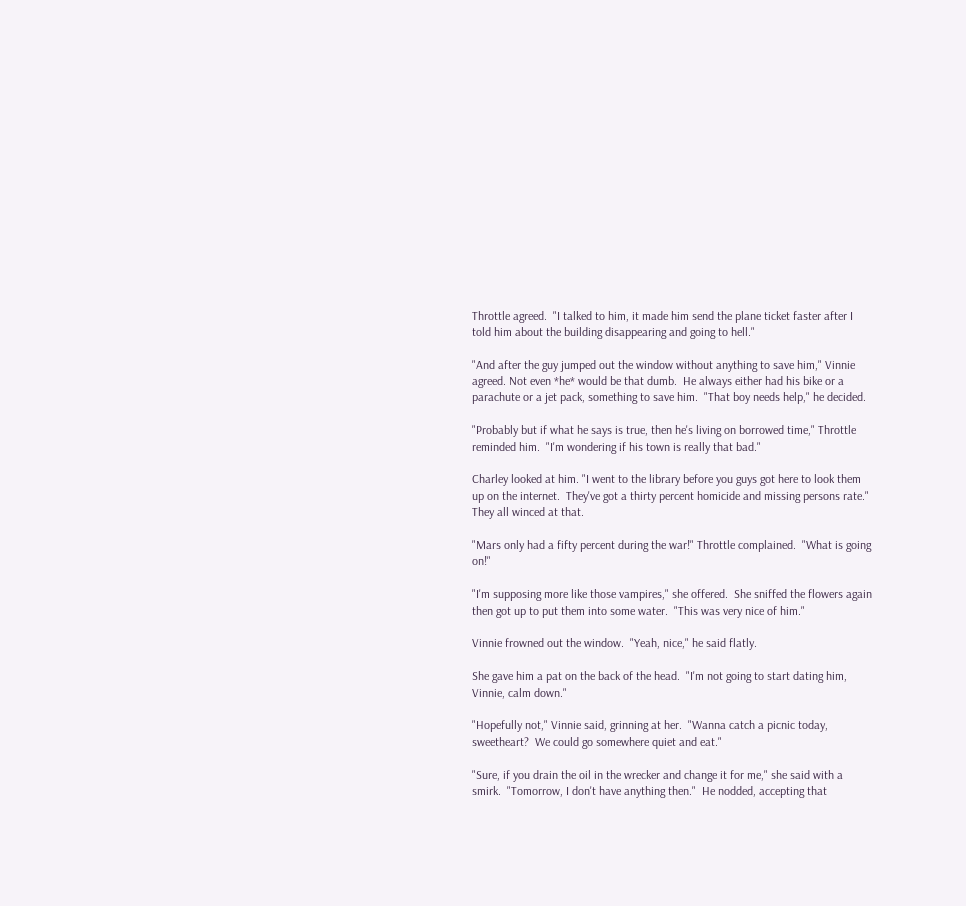Throttle agreed.  "I talked to him, it made him send the plane ticket faster after I told him about the building disappearing and going to hell."

"And after the guy jumped out the window without anything to save him," Vinnie agreed. Not even *he* would be that dumb.  He always either had his bike or a parachute or a jet pack, something to save him.  "That boy needs help," he decided.

"Probably but if what he says is true, then he's living on borrowed time," Throttle reminded him.  "I'm wondering if his town is really that bad."

Charley looked at him. "I went to the library before you guys got here to look them up on the internet.  They've got a thirty percent homicide and missing persons rate."  They all winced at that.

"Mars only had a fifty percent during the war!" Throttle complained.  "What is going on!"

"I'm supposing more like those vampires," she offered.  She sniffed the flowers again then got up to put them into some water.  "This was very nice of him."

Vinnie frowned out the window.  "Yeah, nice," he said flatly.

She gave him a pat on the back of the head.  "I'm not going to start dating him, Vinnie, calm down."

"Hopefully not," Vinnie said, grinning at her.  "Wanna catch a picnic today, sweetheart?  We could go somewhere quiet and eat."

"Sure, if you drain the oil in the wrecker and change it for me," she said with a smirk.  "Tomorrow, I don't have anything then."  He nodded, accepting that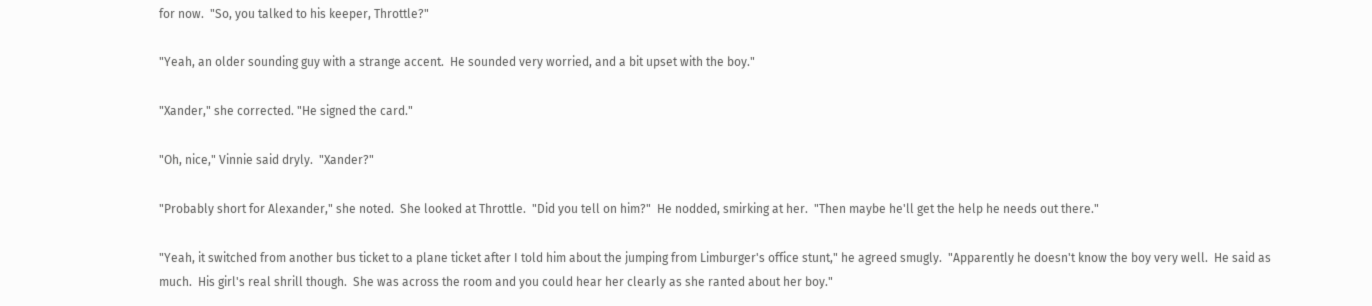for now.  "So, you talked to his keeper, Throttle?"

"Yeah, an older sounding guy with a strange accent.  He sounded very worried, and a bit upset with the boy."

"Xander," she corrected. "He signed the card."

"Oh, nice," Vinnie said dryly.  "Xander?"

"Probably short for Alexander," she noted.  She looked at Throttle.  "Did you tell on him?"  He nodded, smirking at her.  "Then maybe he'll get the help he needs out there."

"Yeah, it switched from another bus ticket to a plane ticket after I told him about the jumping from Limburger's office stunt," he agreed smugly.  "Apparently he doesn't know the boy very well.  He said as much.  His girl's real shrill though.  She was across the room and you could hear her clearly as she ranted about her boy."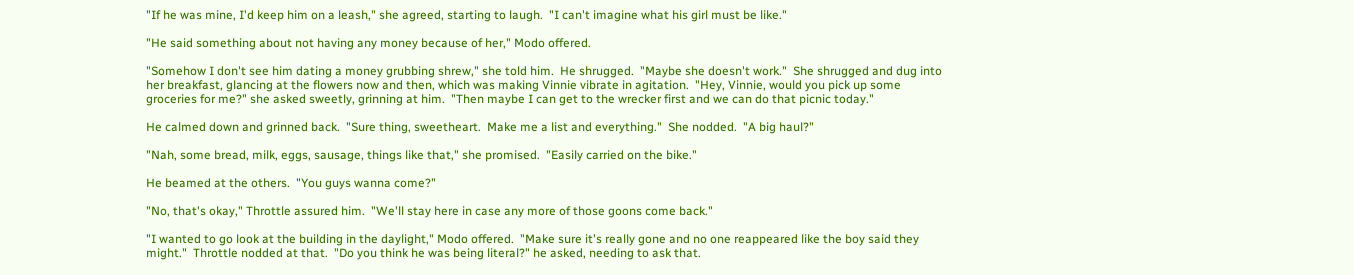"If he was mine, I'd keep him on a leash," she agreed, starting to laugh.  "I can't imagine what his girl must be like."

"He said something about not having any money because of her," Modo offered.

"Somehow I don't see him dating a money grubbing shrew," she told him.  He shrugged.  "Maybe she doesn't work."  She shrugged and dug into her breakfast, glancing at the flowers now and then, which was making Vinnie vibrate in agitation.  "Hey, Vinnie, would you pick up some groceries for me?" she asked sweetly, grinning at him.  "Then maybe I can get to the wrecker first and we can do that picnic today."

He calmed down and grinned back.  "Sure thing, sweetheart.  Make me a list and everything."  She nodded.  "A big haul?"

"Nah, some bread, milk, eggs, sausage, things like that," she promised.  "Easily carried on the bike."

He beamed at the others.  "You guys wanna come?"

"No, that's okay," Throttle assured him.  "We'll stay here in case any more of those goons come back."

"I wanted to go look at the building in the daylight," Modo offered.  "Make sure it's really gone and no one reappeared like the boy said they might."  Throttle nodded at that.  "Do you think he was being literal?" he asked, needing to ask that.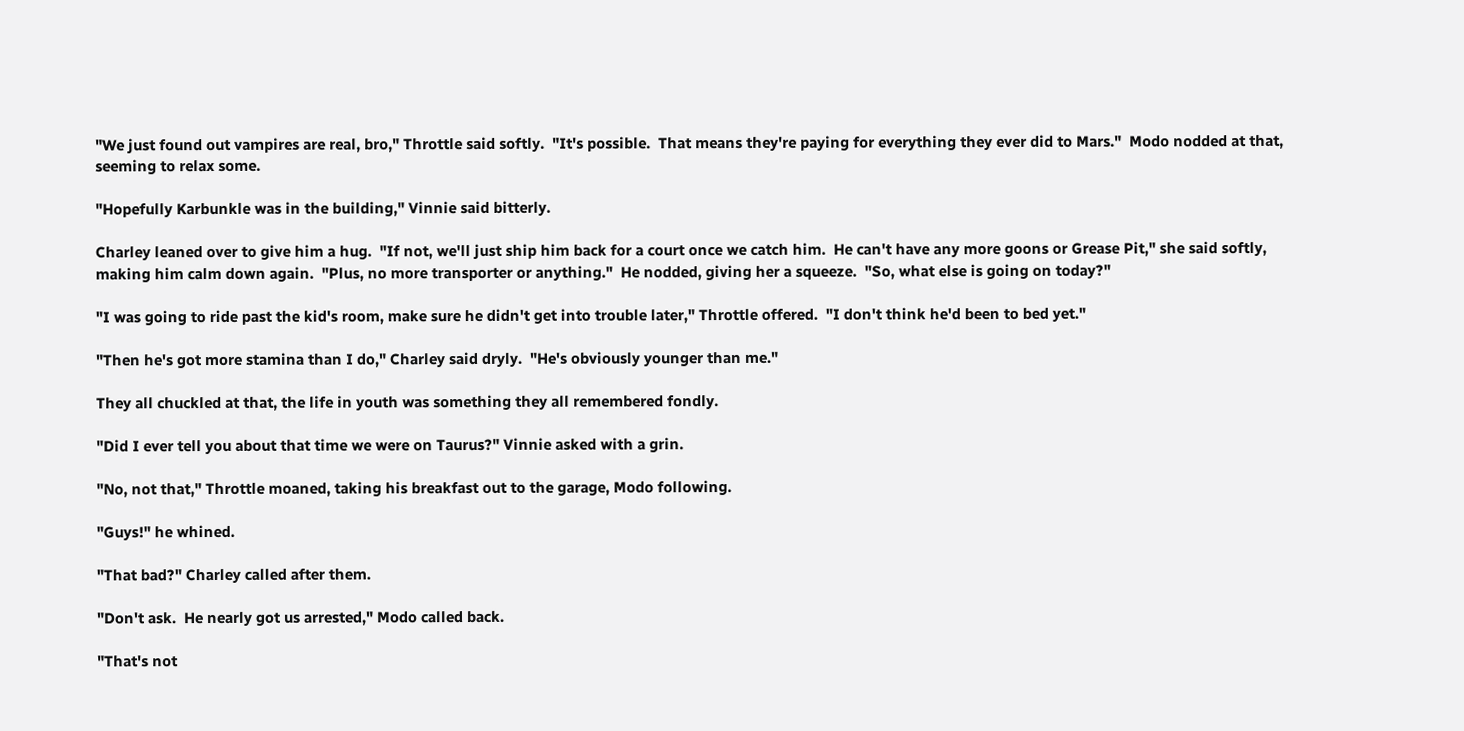"We just found out vampires are real, bro," Throttle said softly.  "It's possible.  That means they're paying for everything they ever did to Mars."  Modo nodded at that, seeming to relax some.

"Hopefully Karbunkle was in the building," Vinnie said bitterly.

Charley leaned over to give him a hug.  "If not, we'll just ship him back for a court once we catch him.  He can't have any more goons or Grease Pit," she said softly, making him calm down again.  "Plus, no more transporter or anything."  He nodded, giving her a squeeze.  "So, what else is going on today?"

"I was going to ride past the kid's room, make sure he didn't get into trouble later," Throttle offered.  "I don't think he'd been to bed yet."

"Then he's got more stamina than I do," Charley said dryly.  "He's obviously younger than me."

They all chuckled at that, the life in youth was something they all remembered fondly.

"Did I ever tell you about that time we were on Taurus?" Vinnie asked with a grin.

"No, not that," Throttle moaned, taking his breakfast out to the garage, Modo following.

"Guys!" he whined.

"That bad?" Charley called after them.

"Don't ask.  He nearly got us arrested," Modo called back.

"That's not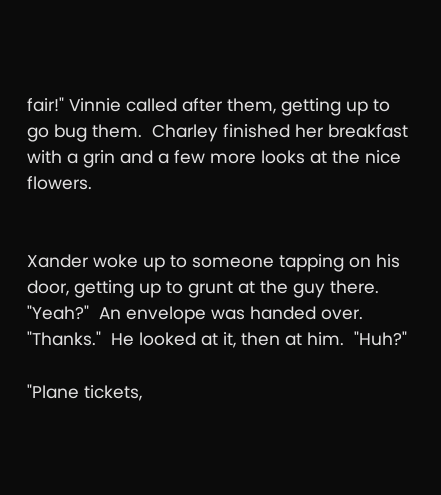fair!" Vinnie called after them, getting up to go bug them.  Charley finished her breakfast with a grin and a few more looks at the nice flowers.


Xander woke up to someone tapping on his door, getting up to grunt at the guy there.  "Yeah?"  An envelope was handed over.  "Thanks."  He looked at it, then at him.  "Huh?"

"Plane tickets,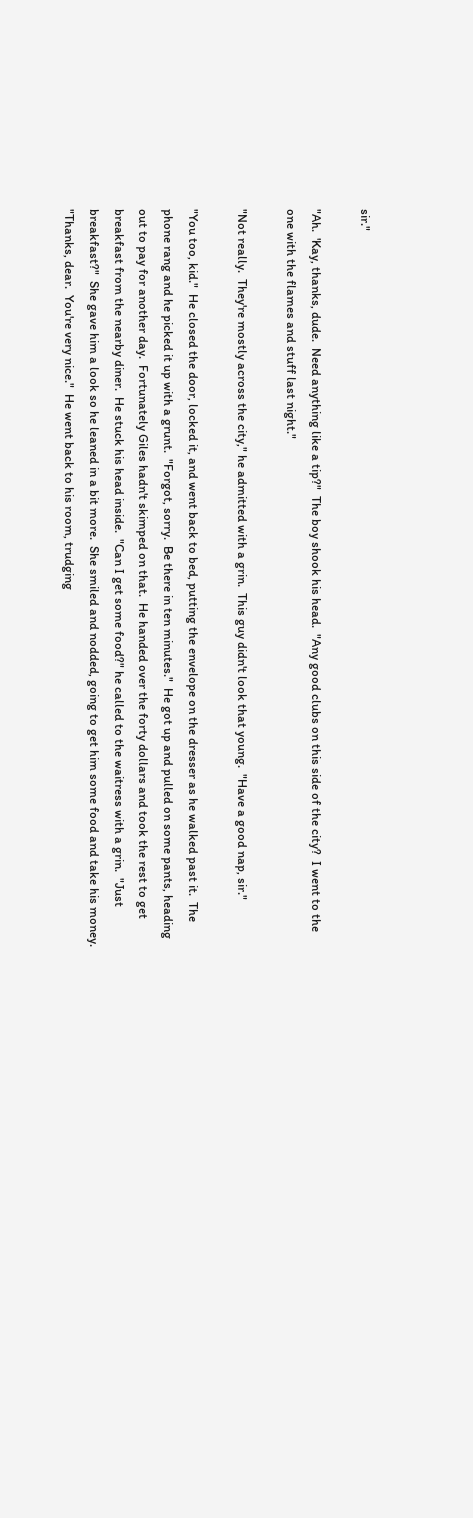sir."

"Ah.  'Kay, thanks, dude.  Need anything like a tip?"  The boy shook his head.  "Any good clubs on this side of the city?  I went to the one with the flames and stuff last night."

"Not really.  They're mostly across the city," he admitted with a grin.  This guy didn't look that young.  "Have a good nap, sir."

"You too, kid."  He closed the door, locked it, and went back to bed, putting the envelope on the dresser as he walked past it.  The phone rang and he picked it up with a grunt.  "Forgot, sorry.  Be there in ten minutes."  He got up and pulled on some pants, heading out to pay for another day.  Fortunately Giles hadn't skimped on that.  He handed over the forty dollars and took the rest to get breakfast from the nearby diner.  He stuck his head inside.  "Can I get some food?" he called to the waitress with a grin.  "Just breakfast?"  She gave him a look so he leaned in a bit more.  She smiled and nodded, going to get him some food and take his money.  "Thanks, dear.  You're very nice."  He went back to his room, trudging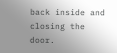back inside and closing the door.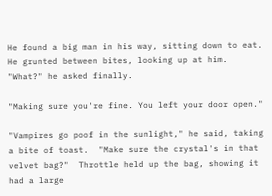He found a big man in his way, sitting down to eat.  He grunted between bites, looking up at him.  "What?" he asked finally.

"Making sure you're fine. You left your door open."

"Vampires go poof in the sunlight," he said, taking a bite of toast.  "Make sure the crystal's in that velvet bag?"  Throttle held up the bag, showing it had a large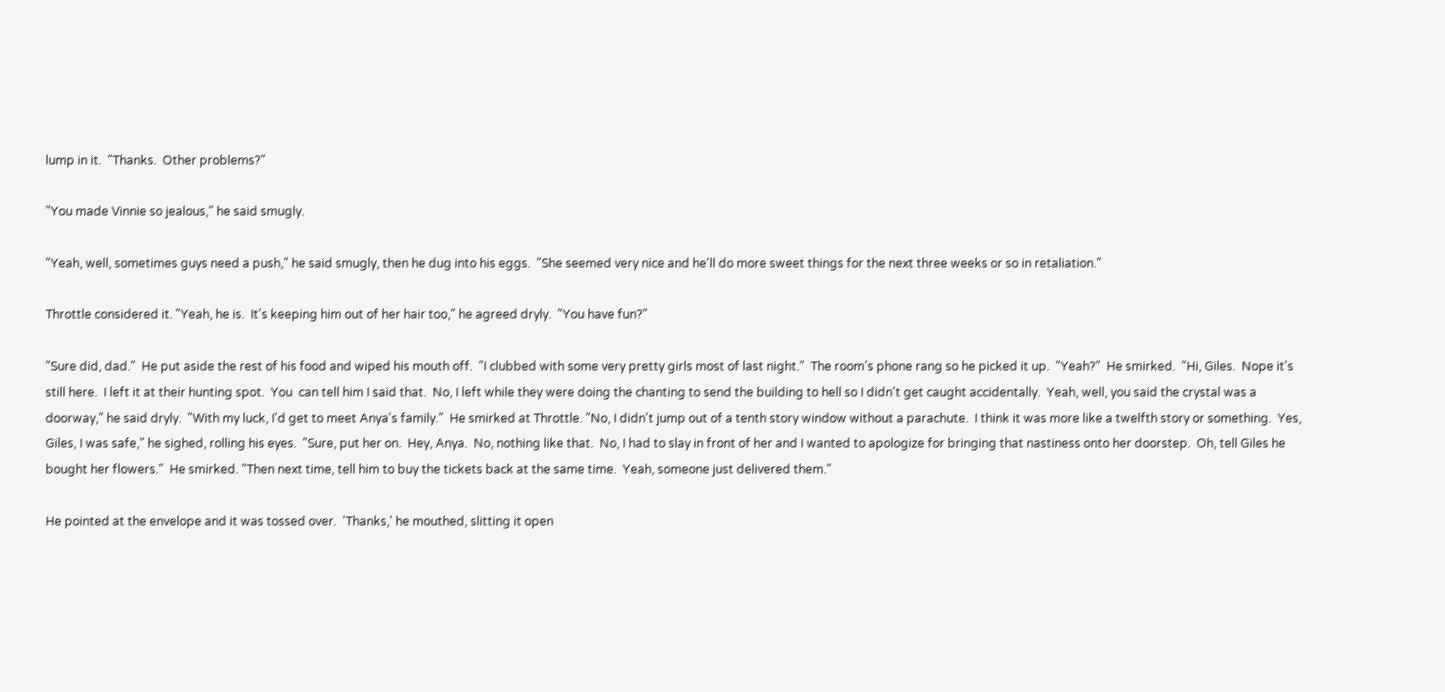lump in it.  "Thanks.  Other problems?"

"You made Vinnie so jealous," he said smugly.

"Yeah, well, sometimes guys need a push," he said smugly, then he dug into his eggs.  "She seemed very nice and he'll do more sweet things for the next three weeks or so in retaliation."

Throttle considered it. "Yeah, he is.  It's keeping him out of her hair too," he agreed dryly.  "You have fun?"

"Sure did, dad."  He put aside the rest of his food and wiped his mouth off.  "I clubbed with some very pretty girls most of last night."  The room's phone rang so he picked it up.  "Yeah?"  He smirked.  "Hi, Giles.  Nope it's still here.  I left it at their hunting spot.  You  can tell him I said that.  No, I left while they were doing the chanting to send the building to hell so I didn't get caught accidentally.  Yeah, well, you said the crystal was a doorway," he said dryly.  "With my luck, I'd get to meet Anya's family."  He smirked at Throttle. "No, I didn't jump out of a tenth story window without a parachute.  I think it was more like a twelfth story or something.  Yes, Giles, I was safe," he sighed, rolling his eyes.  "Sure, put her on.  Hey, Anya.  No, nothing like that.  No, I had to slay in front of her and I wanted to apologize for bringing that nastiness onto her doorstep.  Oh, tell Giles he bought her flowers."  He smirked. "Then next time, tell him to buy the tickets back at the same time.  Yeah, someone just delivered them."

He pointed at the envelope and it was tossed over.  'Thanks,' he mouthed, slitting it open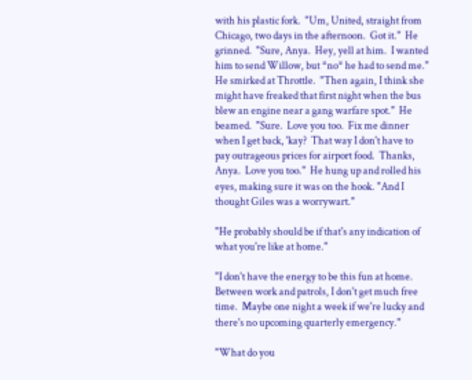with his plastic fork.  "Um, United, straight from Chicago, two days in the afternoon.  Got it."  He grinned.  "Sure, Anya.  Hey, yell at him.  I wanted him to send Willow, but *no* he had to send me."  He smirked at Throttle.  "Then again, I think she might have freaked that first night when the bus blew an engine near a gang warfare spot."  He beamed.  "Sure.  Love you too.  Fix me dinner when I get back, 'kay?  That way I don't have to pay outrageous prices for airport food.  Thanks, Anya.  Love you too."  He hung up and rolled his eyes, making sure it was on the hook. "And I thought Giles was a worrywart."

"He probably should be if that's any indication of what you're like at home."

"I don't have the energy to be this fun at home.  Between work and patrols, I don't get much free time.  Maybe one night a week if we're lucky and there's no upcoming quarterly emergency."

"What do you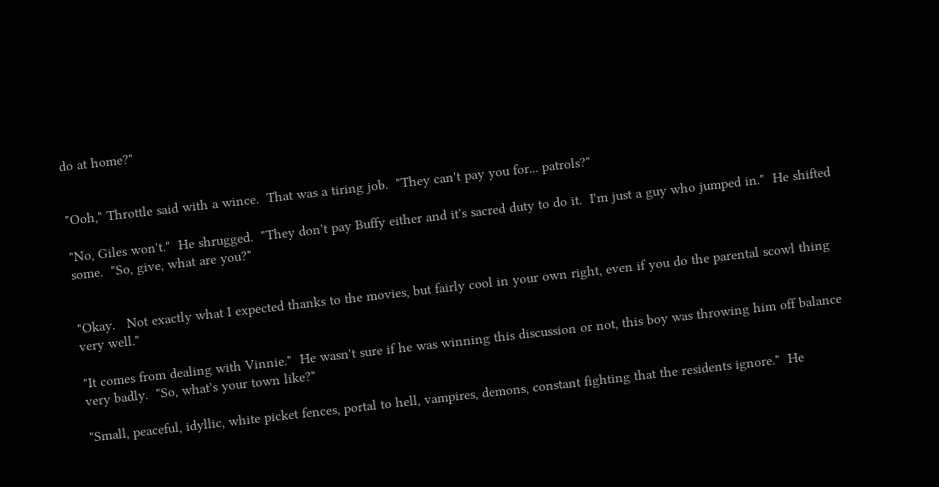do at home?"


"Ooh," Throttle said with a wince.  That was a tiring job.  "They can't pay you for... patrols?"

"No, Giles won't."  He shrugged.  "They don't pay Buffy either and it's sacred duty to do it.  I'm just a guy who jumped in."  He shifted some.  "So, give, what are you?"


"Okay.   Not exactly what I expected thanks to the movies, but fairly cool in your own right, even if you do the parental scowl thing very well."

"It comes from dealing with Vinnie."  He wasn't sure if he was winning this discussion or not, this boy was throwing him off balance very badly.  "So, what's your town like?"

"Small, peaceful, idyllic, white picket fences, portal to hell, vampires, demons, constant fighting that the residents ignore."  He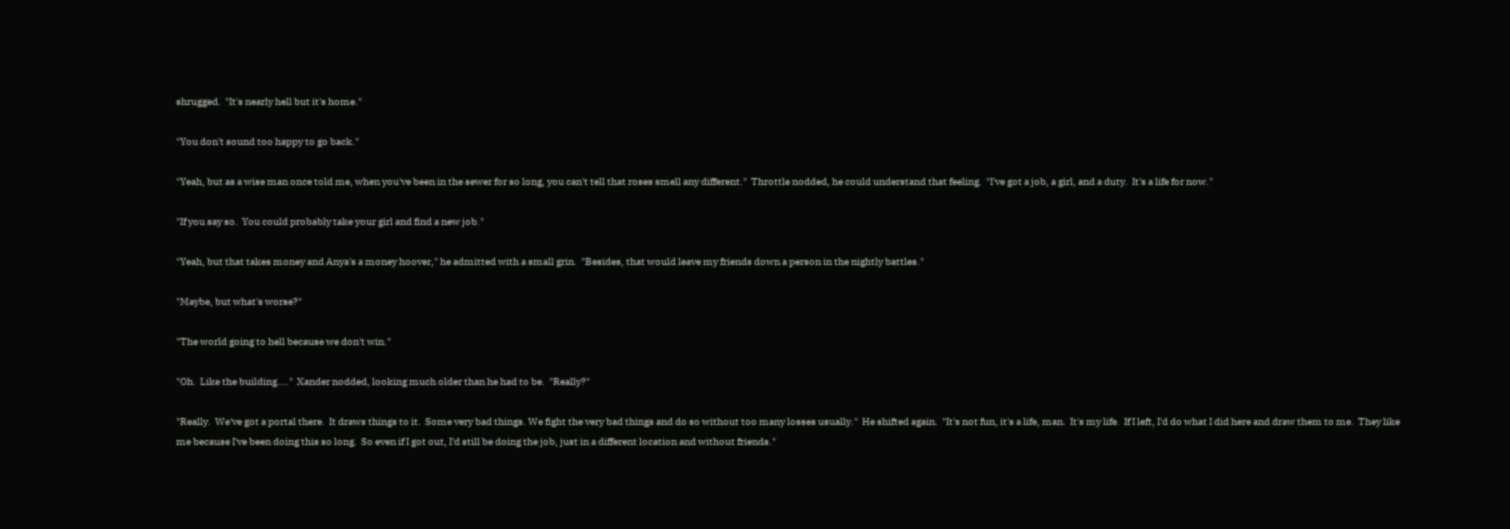shrugged.  "It's nearly hell but it's home."

"You don't sound too happy to go back."

"Yeah, but as a wise man once told me, when you've been in the sewer for so long, you can't tell that roses smell any different."  Throttle nodded, he could understand that feeling.  "I've got a job, a girl, and a duty.  It's a life for now."

"If you say so.  You could probably take your girl and find a new job."

"Yeah, but that takes money and Anya's a money hoover," he admitted with a small grin.  "Besides, that would leave my friends down a person in the nightly battles."

"Maybe, but what's worse?"

"The world going to hell because we don't win."

"Oh.  Like the building...."  Xander nodded, looking much older than he had to be.  "Really?"

"Really.  We've got a portal there.  It draws things to it.  Some very bad things. We fight the very bad things and do so without too many losses usually."  He shifted again.  "It's not fun, it's a life, man.  It's my life.  If I left, I'd do what I did here and draw them to me.  They like me because I've been doing this so long.  So even if I got out, I'd still be doing the job, just in a different location and without friends."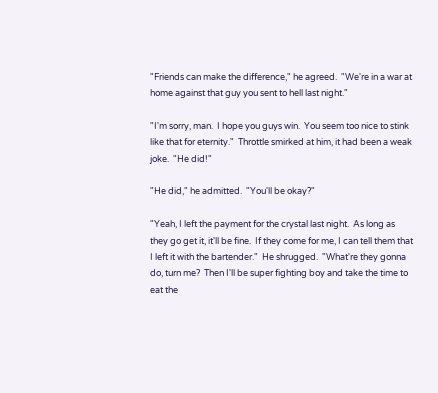"Friends can make the difference," he agreed.  "We're in a war at home against that guy you sent to hell last night."

"I'm sorry, man.  I hope you guys win.  You seem too nice to stink like that for eternity."  Throttle smirked at him, it had been a weak joke.  "He did!"

"He did," he admitted.  "You'll be okay?"

"Yeah, I left the payment for the crystal last night.  As long as they go get it, it'll be fine.  If they come for me, I can tell them that I left it with the bartender."  He shrugged.  "What're they gonna do, turn me?  Then I'll be super fighting boy and take the time to eat the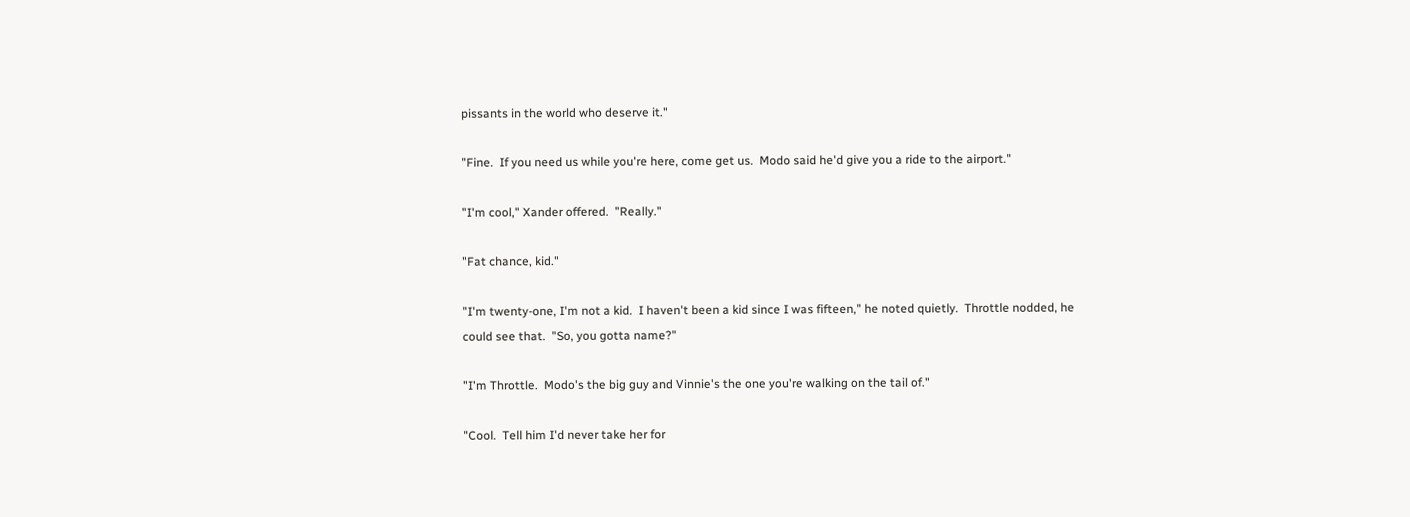pissants in the world who deserve it."

"Fine.  If you need us while you're here, come get us.  Modo said he'd give you a ride to the airport."

"I'm cool," Xander offered.  "Really."

"Fat chance, kid."

"I'm twenty-one, I'm not a kid.  I haven't been a kid since I was fifteen," he noted quietly.  Throttle nodded, he could see that.  "So, you gotta name?"

"I'm Throttle.  Modo's the big guy and Vinnie's the one you're walking on the tail of."

"Cool.  Tell him I'd never take her for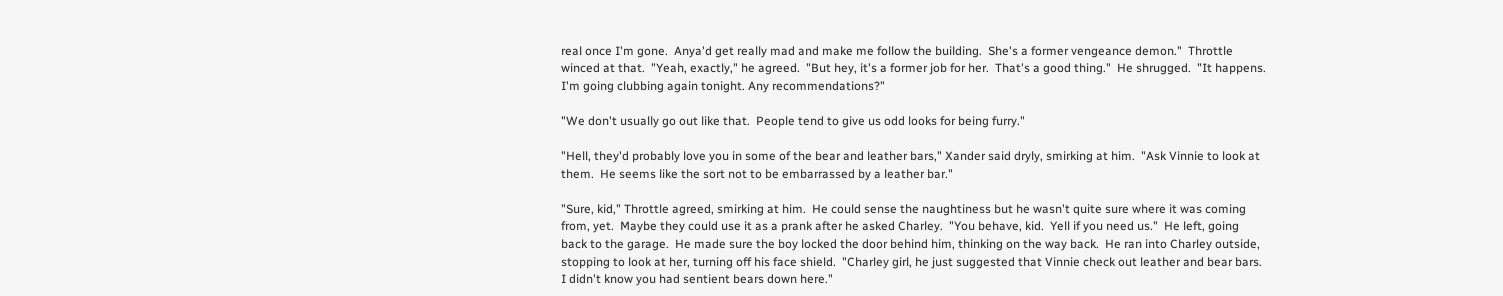real once I'm gone.  Anya'd get really mad and make me follow the building.  She's a former vengeance demon."  Throttle winced at that.  "Yeah, exactly," he agreed.  "But hey, it's a former job for her.  That's a good thing."  He shrugged.  "It happens.  I'm going clubbing again tonight. Any recommendations?"

"We don't usually go out like that.  People tend to give us odd looks for being furry."

"Hell, they'd probably love you in some of the bear and leather bars," Xander said dryly, smirking at him.  "Ask Vinnie to look at them.  He seems like the sort not to be embarrassed by a leather bar."

"Sure, kid," Throttle agreed, smirking at him.  He could sense the naughtiness but he wasn't quite sure where it was coming from, yet.  Maybe they could use it as a prank after he asked Charley.  "You behave, kid.  Yell if you need us."  He left, going back to the garage.  He made sure the boy locked the door behind him, thinking on the way back.  He ran into Charley outside, stopping to look at her, turning off his face shield.  "Charley girl, he just suggested that Vinnie check out leather and bear bars.  I didn't know you had sentient bears down here."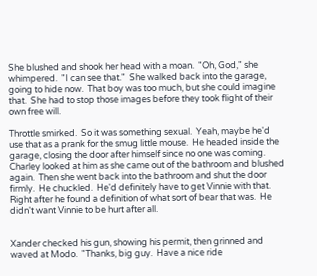She blushed and shook her head with a moan.  "Oh, God," she whimpered.  "I can see that."  She walked back into the garage, going to hide now.  That boy was too much, but she could imagine that.  She had to stop those images before they took flight of their own free will.

Throttle smirked.  So it was something sexual.  Yeah, maybe he'd use that as a prank for the smug little mouse.  He headed inside the garage, closing the door after himself since no one was coming.  Charley looked at him as she came out of the bathroom and blushed again.  Then she went back into the bathroom and shut the door firmly.  He chuckled.  He'd definitely have to get Vinnie with that.  Right after he found a definition of what sort of bear that was.  He didn't want Vinnie to be hurt after all.


Xander checked his gun, showing his permit, then grinned and waved at Modo.  "Thanks, big guy.  Have a nice ride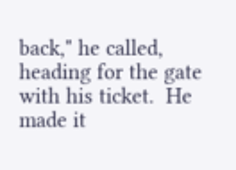back," he called, heading for the gate with his ticket.  He made it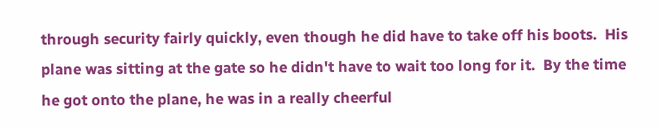through security fairly quickly, even though he did have to take off his boots.  His plane was sitting at the gate so he didn't have to wait too long for it.  By the time he got onto the plane, he was in a really cheerful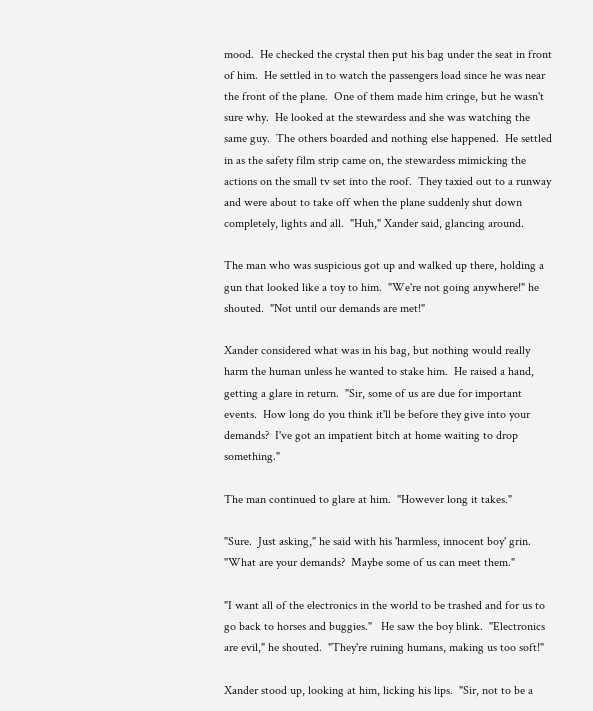mood.  He checked the crystal then put his bag under the seat in front of him.  He settled in to watch the passengers load since he was near the front of the plane.  One of them made him cringe, but he wasn't sure why.  He looked at the stewardess and she was watching the same guy.  The others boarded and nothing else happened.  He settled in as the safety film strip came on, the stewardess mimicking the actions on the small tv set into the roof.  They taxied out to a runway and were about to take off when the plane suddenly shut down completely, lights and all.  "Huh," Xander said, glancing around.

The man who was suspicious got up and walked up there, holding a gun that looked like a toy to him.  "We're not going anywhere!" he shouted.  "Not until our demands are met!"

Xander considered what was in his bag, but nothing would really harm the human unless he wanted to stake him.  He raised a hand, getting a glare in return.  "Sir, some of us are due for important events.  How long do you think it'll be before they give into your demands?  I've got an impatient bitch at home waiting to drop something."

The man continued to glare at him.  "However long it takes."

"Sure.  Just asking," he said with his 'harmless, innocent boy' grin.  "What are your demands?  Maybe some of us can meet them."

"I want all of the electronics in the world to be trashed and for us to go back to horses and buggies."   He saw the boy blink.  "Electronics are evil," he shouted.  "They're ruining humans, making us too soft!"

Xander stood up, looking at him, licking his lips.  "Sir, not to be a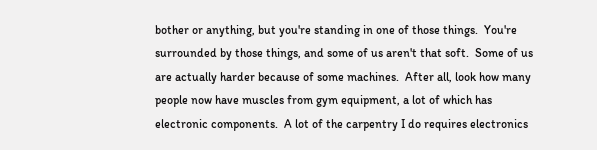bother or anything, but you're standing in one of those things.  You're surrounded by those things, and some of us aren't that soft.  Some of us are actually harder because of some machines.  After all, look how many people now have muscles from gym equipment, a lot of which has electronic components.  A lot of the carpentry I do requires electronics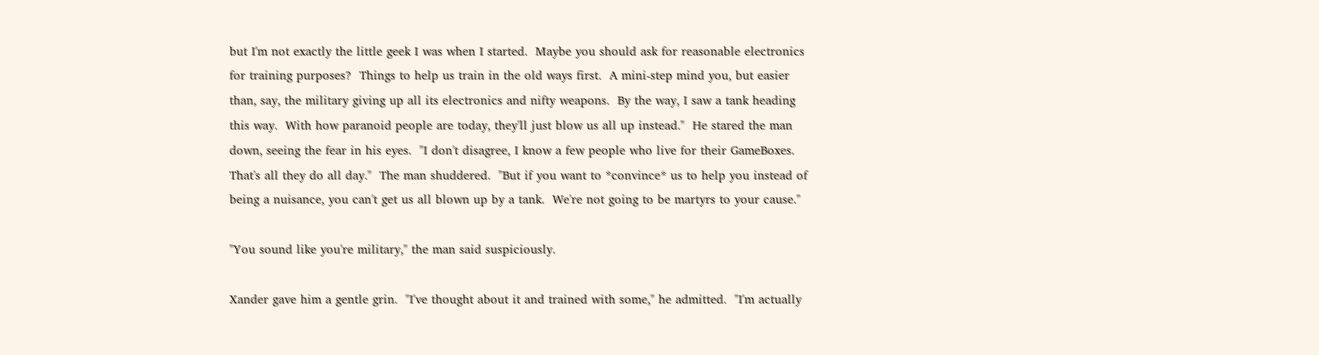but I'm not exactly the little geek I was when I started.  Maybe you should ask for reasonable electronics for training purposes?  Things to help us train in the old ways first.  A mini-step mind you, but easier than, say, the military giving up all its electronics and nifty weapons.  By the way, I saw a tank heading this way.  With how paranoid people are today, they'll just blow us all up instead."  He stared the man down, seeing the fear in his eyes.  "I don't disagree, I know a few people who live for their GameBoxes.  That's all they do all day."  The man shuddered.  "But if you want to *convince* us to help you instead of being a nuisance, you can't get us all blown up by a tank.  We're not going to be martyrs to your cause."

"You sound like you're military," the man said suspiciously.

Xander gave him a gentle grin.  "I've thought about it and trained with some," he admitted.  "I'm actually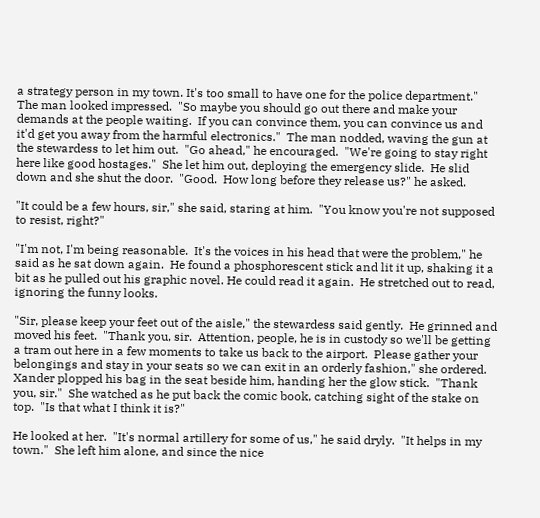a strategy person in my town. It's too small to have one for the police department."  The man looked impressed.  "So maybe you should go out there and make your demands at the people waiting.  If you can convince them, you can convince us and it'd get you away from the harmful electronics."  The man nodded, waving the gun at the stewardess to let him out.  "Go ahead," he encouraged.  "We're going to stay right here like good hostages."  She let him out, deploying the emergency slide.  He slid down and she shut the door.  "Good.  How long before they release us?" he asked.

"It could be a few hours, sir," she said, staring at him.  "You know you're not supposed to resist, right?"

"I'm not, I'm being reasonable.  It's the voices in his head that were the problem," he said as he sat down again.  He found a phosphorescent stick and lit it up, shaking it a bit as he pulled out his graphic novel. He could read it again.  He stretched out to read, ignoring the funny looks.

"Sir, please keep your feet out of the aisle," the stewardess said gently.  He grinned and moved his feet.  "Thank you, sir.  Attention, people, he is in custody so we'll be getting a tram out here in a few moments to take us back to the airport.  Please gather your belongings and stay in your seats so we can exit in an orderly fashion," she ordered.  Xander plopped his bag in the seat beside him, handing her the glow stick.  "Thank you, sir."  She watched as he put back the comic book, catching sight of the stake on top.  "Is that what I think it is?"

He looked at her.  "It's normal artillery for some of us," he said dryly.  "It helps in my town."  She left him alone, and since the nice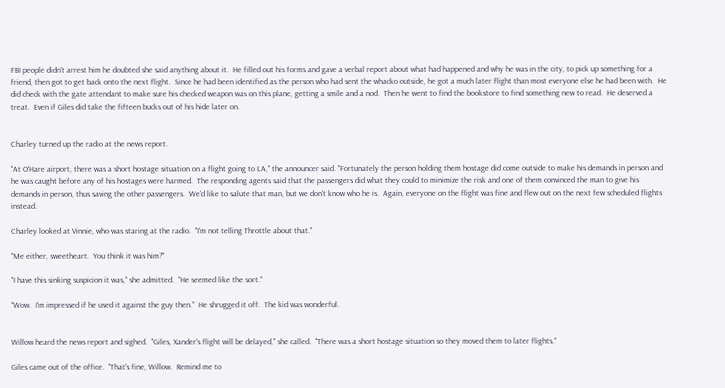FBI people didn't arrest him he doubted she said anything about it.  He filled out his forms and gave a verbal report about what had happened and why he was in the city, to pick up something for a friend, then got to get back onto the next flight.  Since he had been identified as the person who had sent the whacko outside, he got a much later flight than most everyone else he had been with.  He did check with the gate attendant to make sure his checked weapon was on this plane, getting a smile and a nod.  Then he went to find the bookstore to find something new to read.  He deserved a treat.  Even if Giles did take the fifteen bucks out of his hide later on.


Charley turned up the radio at the news report.

"At O'Hare airport, there was a short hostage situation on a flight going to LA," the announcer said. "Fortunately the person holding them hostage did come outside to make his demands in person and he was caught before any of his hostages were harmed.  The responding agents said that the passengers did what they could to minimize the risk and one of them convinced the man to give his demands in person, thus saving the other passengers.  We'd like to salute that man, but we don't know who he is.  Again, everyone on the flight was fine and flew out on the next few scheduled flights instead.

Charley looked at Vinnie, who was staring at the radio.  "I'm not telling Throttle about that."

"Me either, sweetheart.  You think it was him?"

"I have this sinking suspicion it was," she admitted.  "He seemed like the sort."

"Wow.  I'm impressed if he used it against the guy then."  He shrugged it off.  The kid was wonderful.


Willow heard the news report and sighed.  "Giles, Xander's flight will be delayed," she called.  "There was a short hostage situation so they moved them to later flights."

Giles came out of the office.  "That's fine, Willow.  Remind me to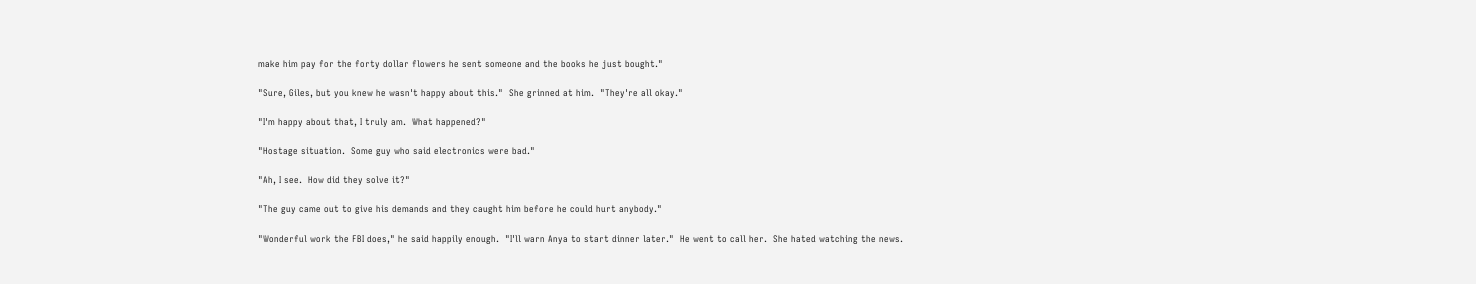make him pay for the forty dollar flowers he sent someone and the books he just bought."

"Sure, Giles, but you knew he wasn't happy about this."  She grinned at him.  "They're all okay."

"I'm happy about that, I truly am.  What happened?"

"Hostage situation.  Some guy who said electronics were bad."

"Ah, I see.  How did they solve it?"

"The guy came out to give his demands and they caught him before he could hurt anybody."

"Wonderful work the FBI does," he said happily enough.  "I'll warn Anya to start dinner later."  He went to call her.  She hated watching the news.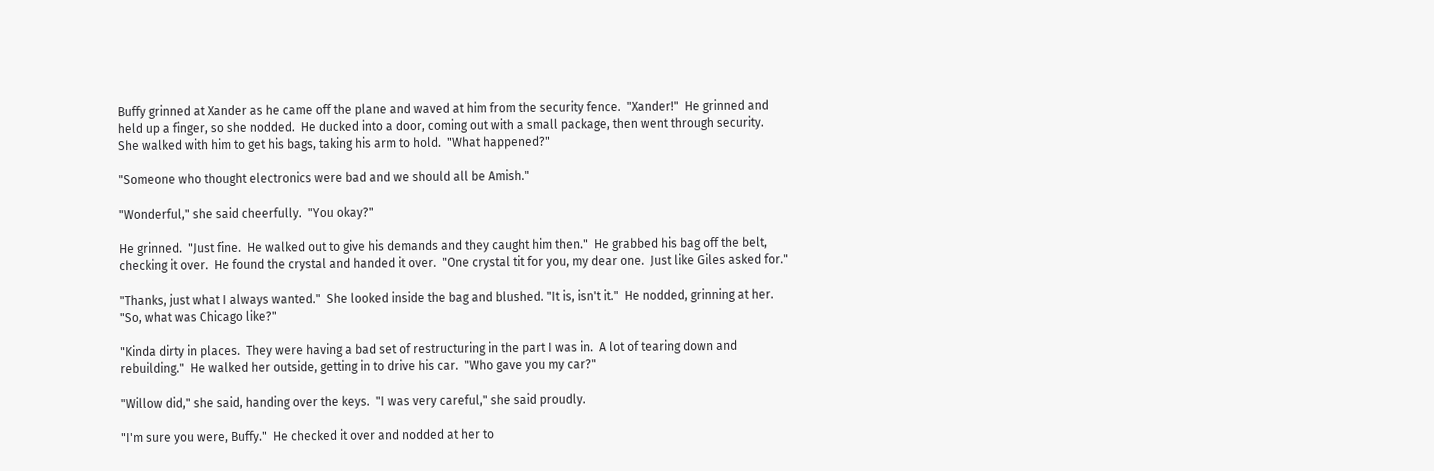Buffy grinned at Xander as he came off the plane and waved at him from the security fence.  "Xander!"  He grinned and held up a finger, so she nodded.  He ducked into a door, coming out with a small package, then went through security.  She walked with him to get his bags, taking his arm to hold.  "What happened?"

"Someone who thought electronics were bad and we should all be Amish."

"Wonderful," she said cheerfully.  "You okay?"

He grinned.  "Just fine.  He walked out to give his demands and they caught him then."  He grabbed his bag off the belt, checking it over.  He found the crystal and handed it over.  "One crystal tit for you, my dear one.  Just like Giles asked for."

"Thanks, just what I always wanted."  She looked inside the bag and blushed. "It is, isn't it."  He nodded, grinning at her.  "So, what was Chicago like?"

"Kinda dirty in places.  They were having a bad set of restructuring in the part I was in.  A lot of tearing down and rebuilding."  He walked her outside, getting in to drive his car.  "Who gave you my car?"

"Willow did," she said, handing over the keys.  "I was very careful," she said proudly.

"I'm sure you were, Buffy."  He checked it over and nodded at her to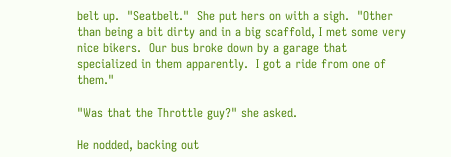belt up.  "Seatbelt."  She put hers on with a sigh.  "Other than being a bit dirty and in a big scaffold, I met some very nice bikers.  Our bus broke down by a garage that specialized in them apparently.  I got a ride from one of them."

"Was that the Throttle guy?" she asked.

He nodded, backing out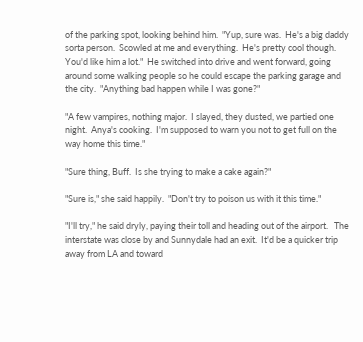of the parking spot, looking behind him.  "Yup, sure was.  He's a big daddy sorta person.  Scowled at me and everything.  He's pretty cool though.  You'd like him a lot."  He switched into drive and went forward, going around some walking people so he could escape the parking garage and the city.  "Anything bad happen while I was gone?"

"A few vampires, nothing major.  I slayed, they dusted, we partied one night.  Anya's cooking.  I'm supposed to warn you not to get full on the way home this time."

"Sure thing, Buff.  Is she trying to make a cake again?"

"Sure is," she said happily.  "Don't try to poison us with it this time."

"I'll try," he said dryly, paying their toll and heading out of the airport.   The interstate was close by and Sunnydale had an exit.  It'd be a quicker trip away from LA and toward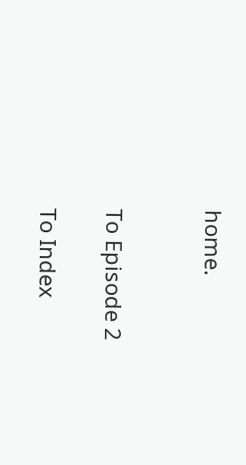home.


To Episode 2

To Index